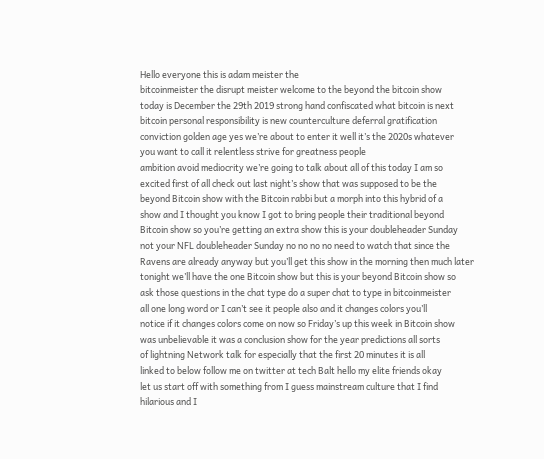Hello everyone this is adam meister the
bitcoinmeister the disrupt meister welcome to the beyond the bitcoin show
today is December the 29th 2019 strong hand confiscated what bitcoin is next
bitcoin personal responsibility is new counterculture deferral gratification
conviction golden age yes we’re about to enter it well it’s the 2020s whatever
you want to call it relentless strive for greatness people
ambition avoid mediocrity we’re going to talk about all of this today I am so
excited first of all check out last night’s show that was supposed to be the
beyond Bitcoin show with the Bitcoin rabbi but a morph into this hybrid of a
show and I thought you know I got to bring people their traditional beyond
Bitcoin show so you’re getting an extra show this is your doubleheader Sunday
not your NFL doubleheader Sunday no no no no need to watch that since the
Ravens are already anyway but you’ll get this show in the morning then much later
tonight we’ll have the one Bitcoin show but this is your beyond Bitcoin show so
ask those questions in the chat type do a super chat to type in bitcoinmeister
all one long word or I can’t see it people also and it changes colors you’ll
notice if it changes colors come on now so Friday’s up this week in Bitcoin show
was unbelievable it was a conclusion show for the year predictions all sorts
of lightning Network talk for especially that the first 20 minutes it is all
linked to below follow me on twitter at tech Balt hello my elite friends okay
let us start off with something from I guess mainstream culture that I find
hilarious and I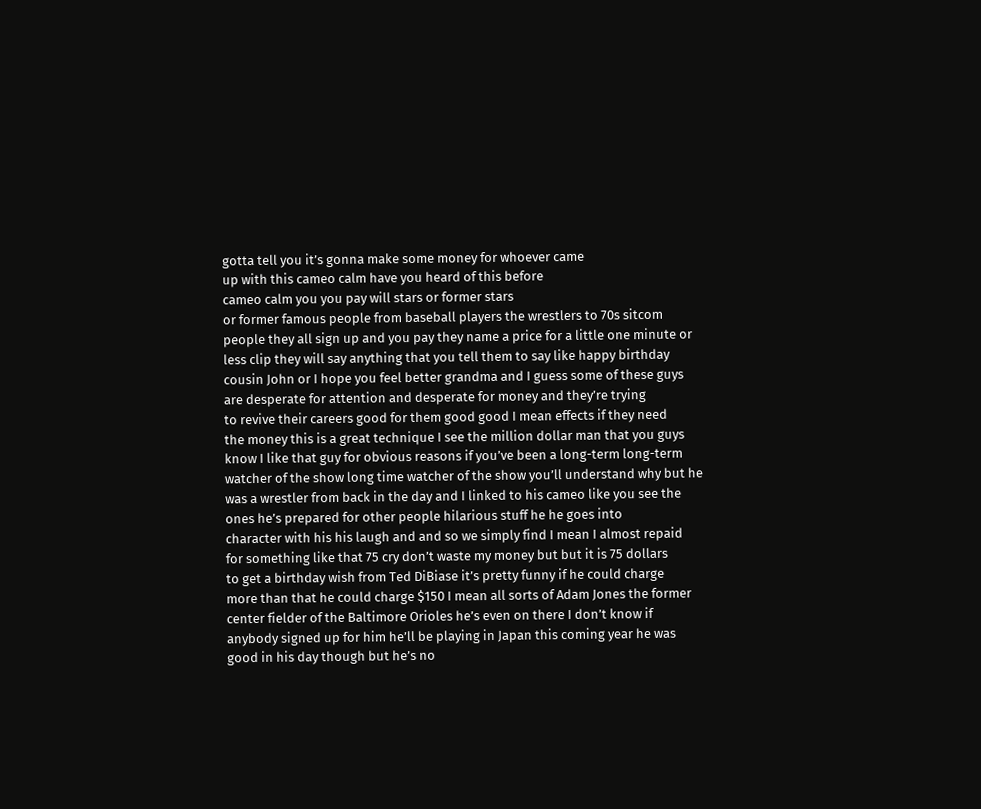gotta tell you it’s gonna make some money for whoever came
up with this cameo calm have you heard of this before
cameo calm you you pay will stars or former stars
or former famous people from baseball players the wrestlers to 70s sitcom
people they all sign up and you pay they name a price for a little one minute or
less clip they will say anything that you tell them to say like happy birthday
cousin John or I hope you feel better grandma and I guess some of these guys
are desperate for attention and desperate for money and they’re trying
to revive their careers good for them good good I mean effects if they need
the money this is a great technique I see the million dollar man that you guys
know I like that guy for obvious reasons if you’ve been a long-term long-term
watcher of the show long time watcher of the show you’ll understand why but he
was a wrestler from back in the day and I linked to his cameo like you see the
ones he’s prepared for other people hilarious stuff he he goes into
character with his his laugh and and so we simply find I mean I almost repaid
for something like that 75 cry don’t waste my money but but it is 75 dollars
to get a birthday wish from Ted DiBiase it’s pretty funny if he could charge
more than that he could charge $150 I mean all sorts of Adam Jones the former
center fielder of the Baltimore Orioles he’s even on there I don’t know if
anybody signed up for him he’ll be playing in Japan this coming year he was
good in his day though but he’s no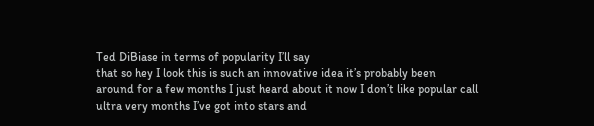Ted DiBiase in terms of popularity I’ll say
that so hey I look this is such an innovative idea it’s probably been
around for a few months I just heard about it now I don’t like popular call
ultra very months I’ve got into stars and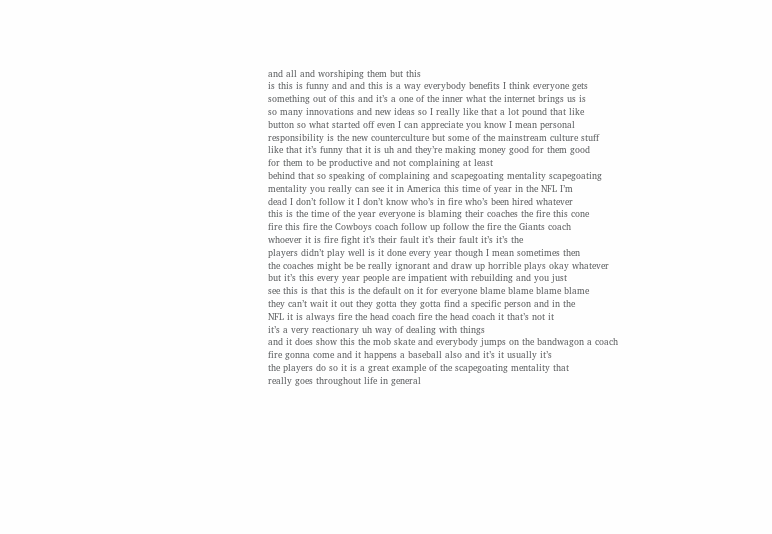and all and worshiping them but this
is this is funny and and this is a way everybody benefits I think everyone gets
something out of this and it’s a one of the inner what the internet brings us is
so many innovations and new ideas so I really like that a lot pound that like
button so what started off even I can appreciate you know I mean personal
responsibility is the new counterculture but some of the mainstream culture stuff
like that it’s funny that it is uh and they’re making money good for them good
for them to be productive and not complaining at least
behind that so speaking of complaining and scapegoating mentality scapegoating
mentality you really can see it in America this time of year in the NFL I’m
dead I don’t follow it I don’t know who’s in fire who’s been hired whatever
this is the time of the year everyone is blaming their coaches the fire this cone
fire this fire the Cowboys coach follow up follow the fire the Giants coach
whoever it is fire fight it’s their fault it’s their fault it’s it’s the
players didn’t play well is it done every year though I mean sometimes then
the coaches might be be really ignorant and draw up horrible plays okay whatever
but it’s this every year people are impatient with rebuilding and you just
see this is that this is the default on it for everyone blame blame blame blame
they can’t wait it out they gotta they gotta find a specific person and in the
NFL it is always fire the head coach fire the head coach it that’s not it
it’s a very reactionary uh way of dealing with things
and it does show this the mob skate and everybody jumps on the bandwagon a coach
fire gonna come and it happens a baseball also and it’s it usually it’s
the players do so it is a great example of the scapegoating mentality that
really goes throughout life in general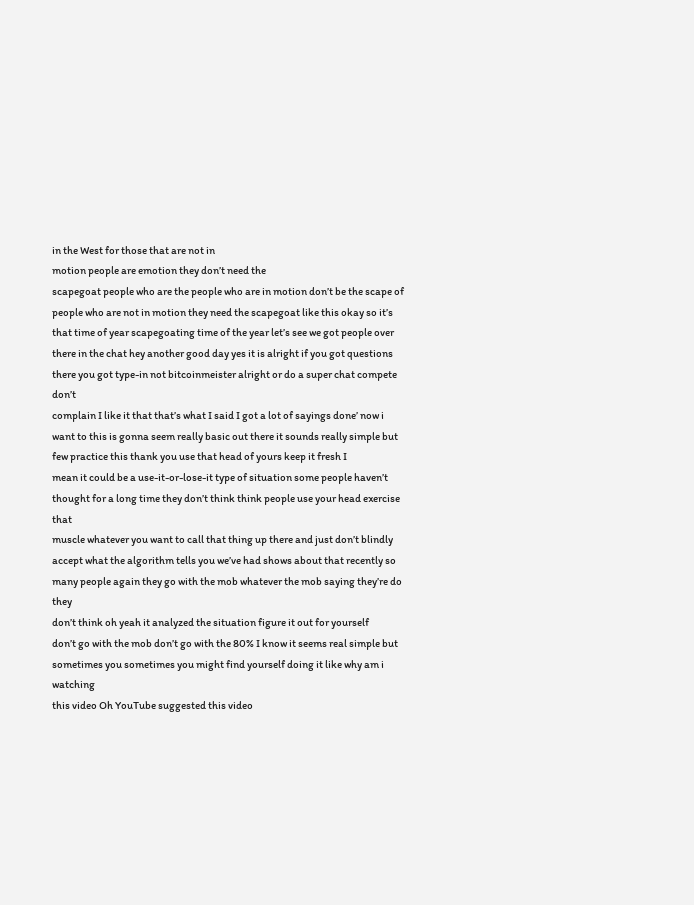in the West for those that are not in
motion people are emotion they don’t need the
scapegoat people who are the people who are in motion don’t be the scape of
people who are not in motion they need the scapegoat like this okay so it’s
that time of year scapegoating time of the year let’s see we got people over
there in the chat hey another good day yes it is alright if you got questions
there you got type-in not bitcoinmeister alright or do a super chat compete don’t
complain I like it that that’s what I said I got a lot of sayings done’ now i
want to this is gonna seem really basic out there it sounds really simple but
few practice this thank you use that head of yours keep it fresh I
mean it could be a use-it-or-lose-it type of situation some people haven’t
thought for a long time they don’t think think people use your head exercise that
muscle whatever you want to call that thing up there and just don’t blindly
accept what the algorithm tells you we’ve had shows about that recently so
many people again they go with the mob whatever the mob saying they’re do they
don’t think oh yeah it analyzed the situation figure it out for yourself
don’t go with the mob don’t go with the 80% I know it seems real simple but
sometimes you sometimes you might find yourself doing it like why am i watching
this video Oh YouTube suggested this video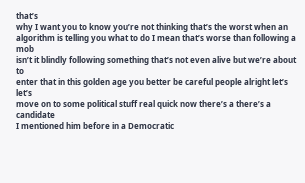that’s
why I want you to know you’re not thinking that’s the worst when an
algorithm is telling you what to do I mean that’s worse than following a mob
isn’t it blindly following something that’s not even alive but we’re about to
enter that in this golden age you better be careful people alright let’s let’s
move on to some political stuff real quick now there’s a there’s a candidate
I mentioned him before in a Democratic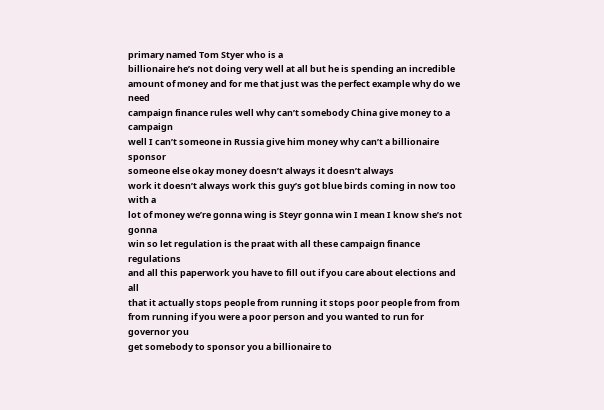primary named Tom Styer who is a
billionaire he’s not doing very well at all but he is spending an incredible
amount of money and for me that just was the perfect example why do we need
campaign finance rules well why can’t somebody China give money to a campaign
well I can’t someone in Russia give him money why can’t a billionaire sponsor
someone else okay money doesn’t always it doesn’t always
work it doesn’t always work this guy’s got blue birds coming in now too with a
lot of money we’re gonna wing is Steyr gonna win I mean I know she’s not gonna
win so let regulation is the praat with all these campaign finance regulations
and all this paperwork you have to fill out if you care about elections and all
that it actually stops people from running it stops poor people from from
from running if you were a poor person and you wanted to run for governor you
get somebody to sponsor you a billionaire to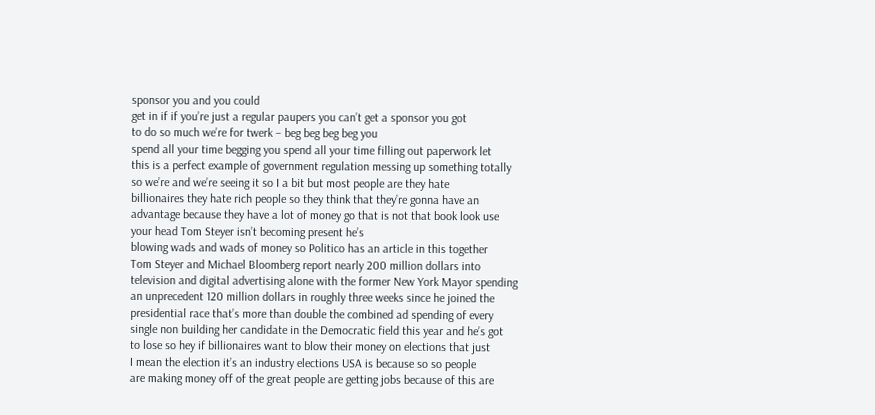sponsor you and you could
get in if if you’re just a regular paupers you can’t get a sponsor you got
to do so much we’re for twerk – beg beg beg beg you
spend all your time begging you spend all your time filling out paperwork let
this is a perfect example of government regulation messing up something totally
so we’re and we’re seeing it so I a bit but most people are they hate
billionaires they hate rich people so they think that they’re gonna have an
advantage because they have a lot of money go that is not that book look use
your head Tom Steyer isn’t becoming present he’s
blowing wads and wads of money so Politico has an article in this together
Tom Steyer and Michael Bloomberg report nearly 200 million dollars into
television and digital advertising alone with the former New York Mayor spending
an unprecedent 120 million dollars in roughly three weeks since he joined the
presidential race that’s more than double the combined ad spending of every
single non building her candidate in the Democratic field this year and he’s got
to lose so hey if billionaires want to blow their money on elections that just
I mean the election it’s an industry elections USA is because so so people
are making money off of the great people are getting jobs because of this are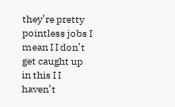they’re pretty pointless jobs I mean I I don’t get caught up in this I I haven’t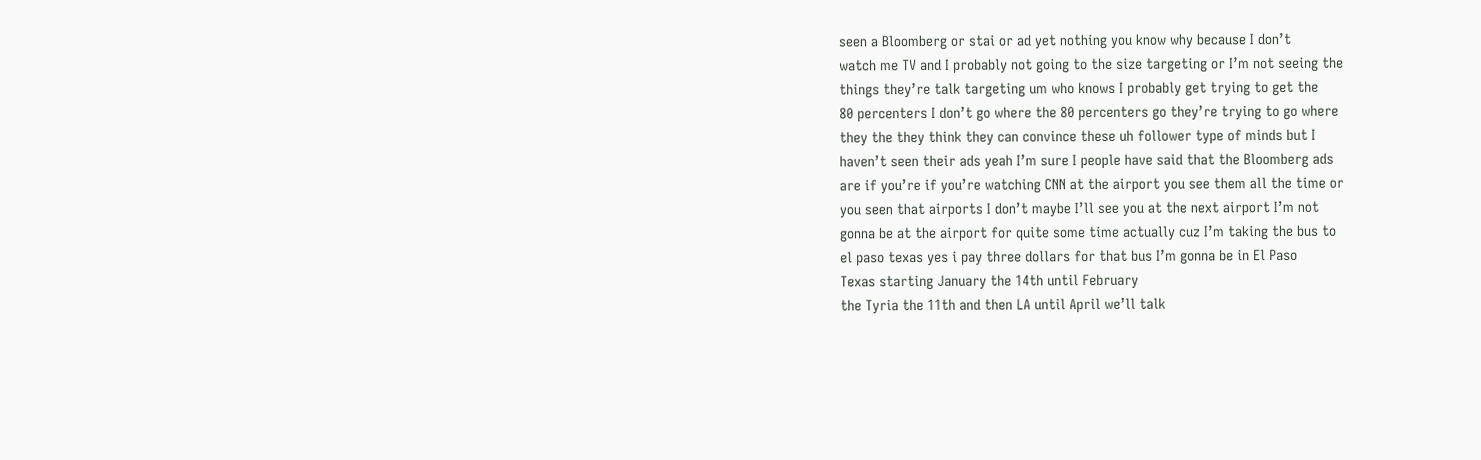seen a Bloomberg or stai or ad yet nothing you know why because I don’t
watch me TV and I probably not going to the size targeting or I’m not seeing the
things they’re talk targeting um who knows I probably get trying to get the
80 percenters I don’t go where the 80 percenters go they’re trying to go where
they the they think they can convince these uh follower type of minds but I
haven’t seen their ads yeah I’m sure I people have said that the Bloomberg ads
are if you’re if you’re watching CNN at the airport you see them all the time or
you seen that airports I don’t maybe I’ll see you at the next airport I’m not
gonna be at the airport for quite some time actually cuz I’m taking the bus to
el paso texas yes i pay three dollars for that bus I’m gonna be in El Paso
Texas starting January the 14th until February
the Tyria the 11th and then LA until April we’ll talk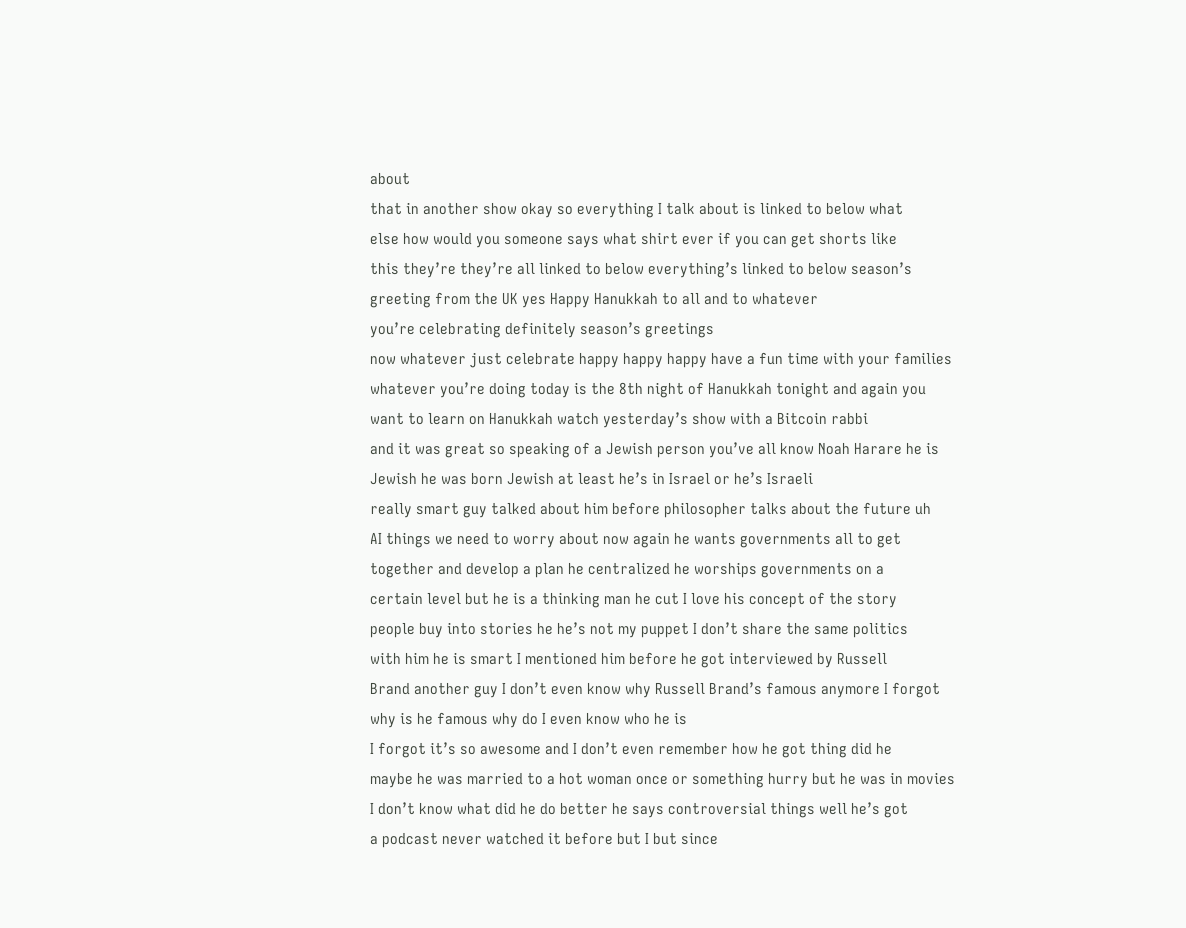about
that in another show okay so everything I talk about is linked to below what
else how would you someone says what shirt ever if you can get shorts like
this they’re they’re all linked to below everything’s linked to below season’s
greeting from the UK yes Happy Hanukkah to all and to whatever
you’re celebrating definitely season’s greetings
now whatever just celebrate happy happy happy have a fun time with your families
whatever you’re doing today is the 8th night of Hanukkah tonight and again you
want to learn on Hanukkah watch yesterday’s show with a Bitcoin rabbi
and it was great so speaking of a Jewish person you’ve all know Noah Harare he is
Jewish he was born Jewish at least he’s in Israel or he’s Israeli
really smart guy talked about him before philosopher talks about the future uh
AI things we need to worry about now again he wants governments all to get
together and develop a plan he centralized he worships governments on a
certain level but he is a thinking man he cut I love his concept of the story
people buy into stories he he’s not my puppet I don’t share the same politics
with him he is smart I mentioned him before he got interviewed by Russell
Brand another guy I don’t even know why Russell Brand’s famous anymore I forgot
why is he famous why do I even know who he is
I forgot it’s so awesome and I don’t even remember how he got thing did he
maybe he was married to a hot woman once or something hurry but he was in movies
I don’t know what did he do better he says controversial things well he’s got
a podcast never watched it before but I but since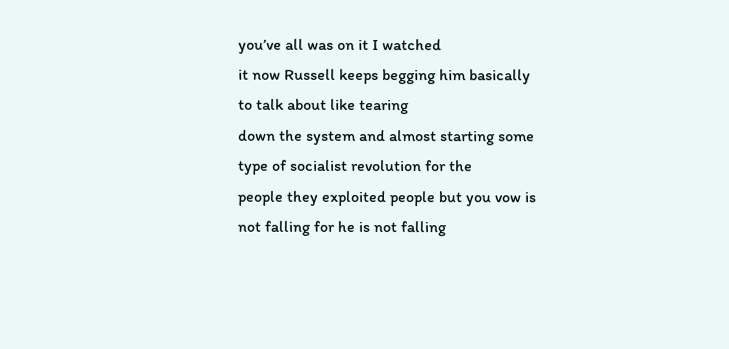you’ve all was on it I watched
it now Russell keeps begging him basically to talk about like tearing
down the system and almost starting some type of socialist revolution for the
people they exploited people but you vow is not falling for he is not falling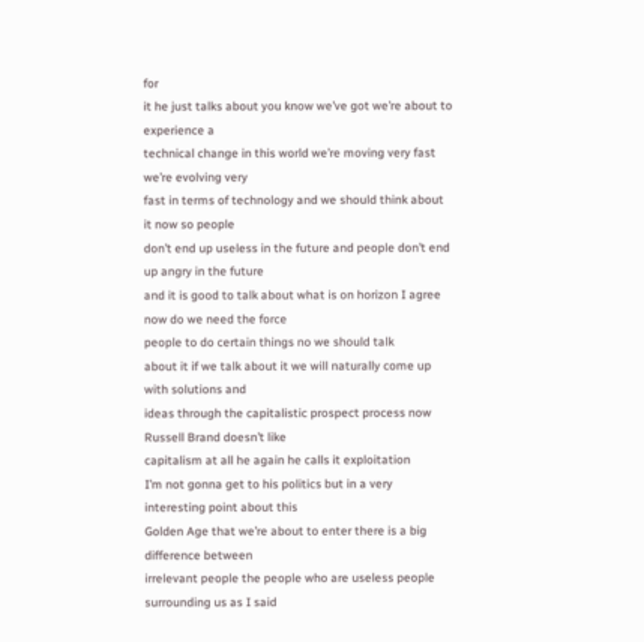for
it he just talks about you know we’ve got we’re about to experience a
technical change in this world we’re moving very fast we’re evolving very
fast in terms of technology and we should think about it now so people
don’t end up useless in the future and people don’t end up angry in the future
and it is good to talk about what is on horizon I agree now do we need the force
people to do certain things no we should talk
about it if we talk about it we will naturally come up with solutions and
ideas through the capitalistic prospect process now Russell Brand doesn’t like
capitalism at all he again he calls it exploitation
I’m not gonna get to his politics but in a very interesting point about this
Golden Age that we’re about to enter there is a big difference between
irrelevant people the people who are useless people surrounding us as I said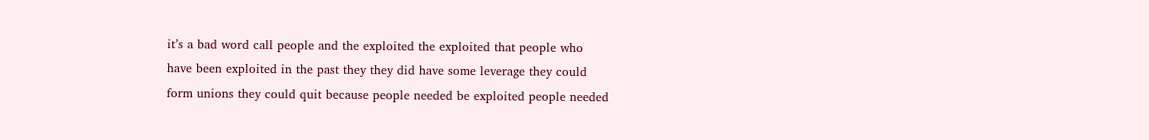it’s a bad word call people and the exploited the exploited that people who
have been exploited in the past they they did have some leverage they could
form unions they could quit because people needed be exploited people needed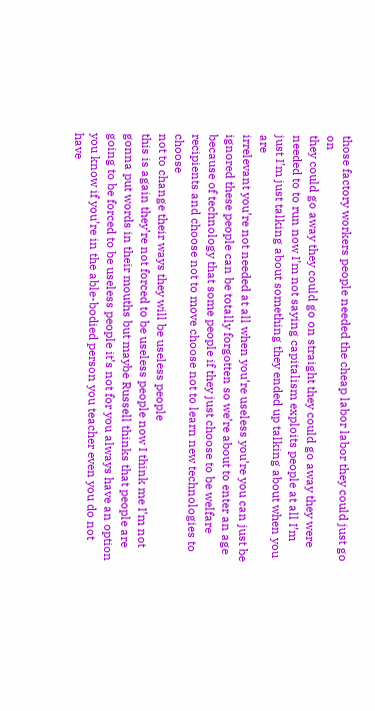those factory workers people needed the cheap labor labor they could just go on
they could go away they could go on straight they could go away they were
needed to to run now I’m not saying capitalism exploits people at all I’m
just I’m just talking about something they ended up talking about when you are
irrelevant you’re not needed at all when you’re useless you’re you can just be
ignored these people can be totally forgotten so we’re about to enter an age
because of technology that some people if they just choose to be welfare
recipients and choose not to move choose not to learn new technologies to choose
not to change their ways they will be useless people
this is again they’re not forced to be useless people now I think me I’m not
gonna put words in their mouths but maybe Russell thinks that people are
going to be forced to be useless people it’s not for you always have an option
you know if you’re in the able-bodied person you teacher even you do not have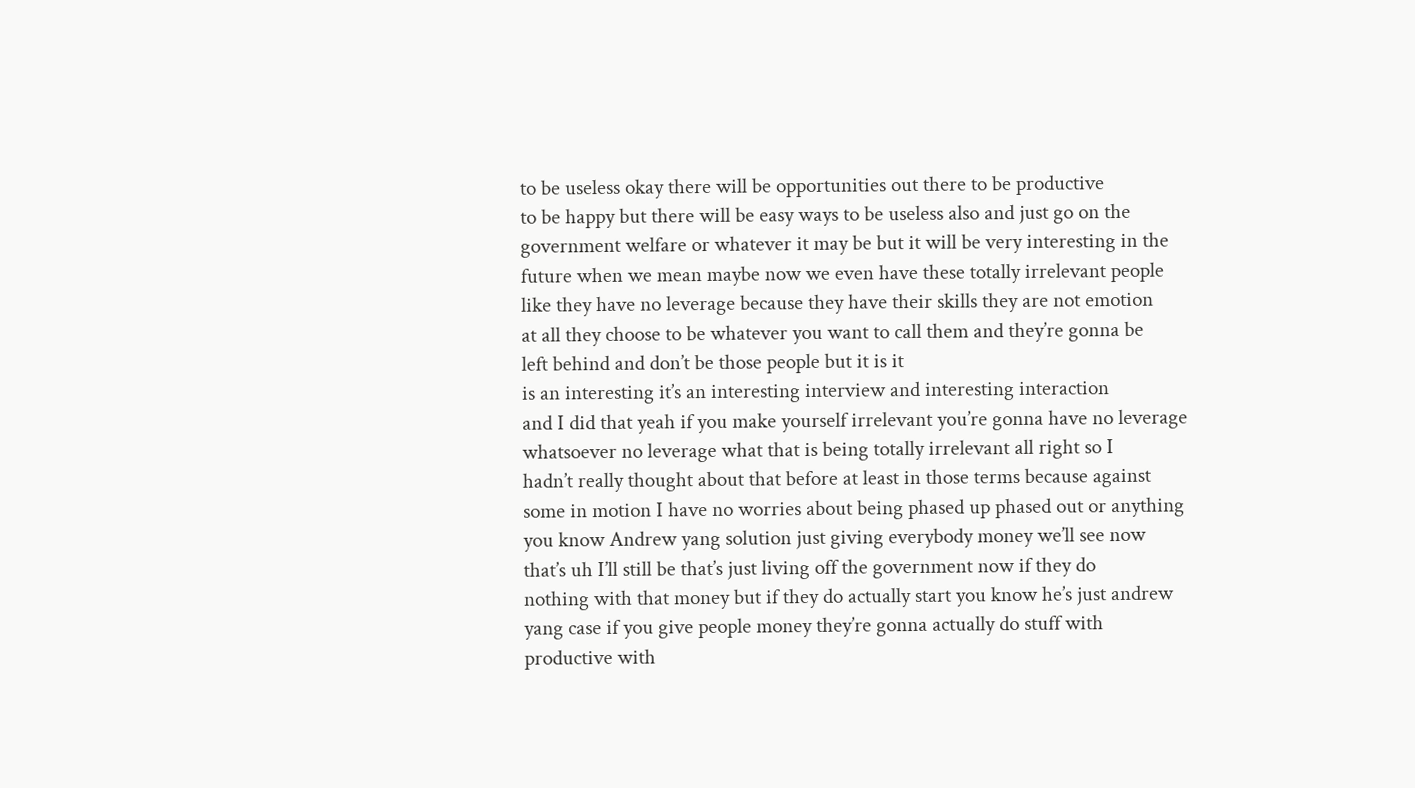to be useless okay there will be opportunities out there to be productive
to be happy but there will be easy ways to be useless also and just go on the
government welfare or whatever it may be but it will be very interesting in the
future when we mean maybe now we even have these totally irrelevant people
like they have no leverage because they have their skills they are not emotion
at all they choose to be whatever you want to call them and they’re gonna be
left behind and don’t be those people but it is it
is an interesting it’s an interesting interview and interesting interaction
and I did that yeah if you make yourself irrelevant you’re gonna have no leverage
whatsoever no leverage what that is being totally irrelevant all right so I
hadn’t really thought about that before at least in those terms because against
some in motion I have no worries about being phased up phased out or anything
you know Andrew yang solution just giving everybody money we’ll see now
that’s uh I’ll still be that’s just living off the government now if they do
nothing with that money but if they do actually start you know he’s just andrew
yang case if you give people money they’re gonna actually do stuff with
productive with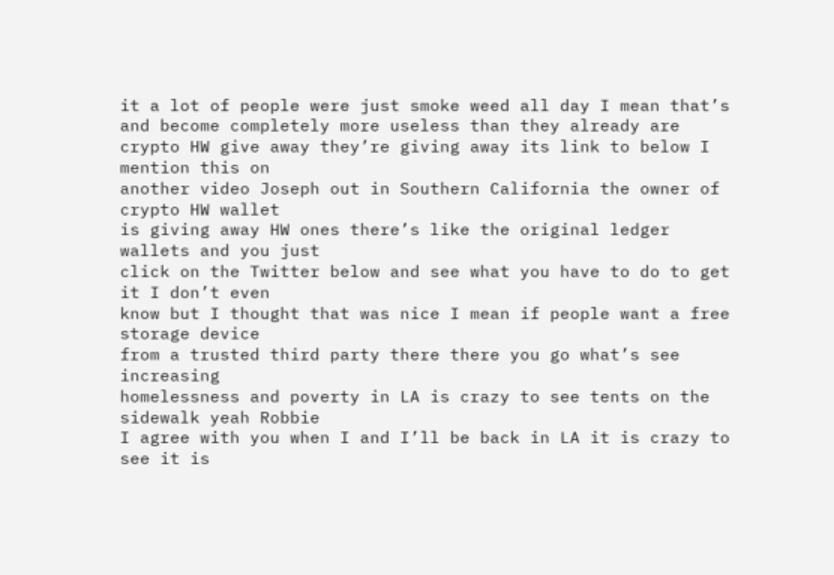it a lot of people were just smoke weed all day I mean that’s
and become completely more useless than they already are
crypto HW give away they’re giving away its link to below I mention this on
another video Joseph out in Southern California the owner of crypto HW wallet
is giving away HW ones there’s like the original ledger wallets and you just
click on the Twitter below and see what you have to do to get it I don’t even
know but I thought that was nice I mean if people want a free storage device
from a trusted third party there there you go what’s see increasing
homelessness and poverty in LA is crazy to see tents on the sidewalk yeah Robbie
I agree with you when I and I’ll be back in LA it is crazy to see it is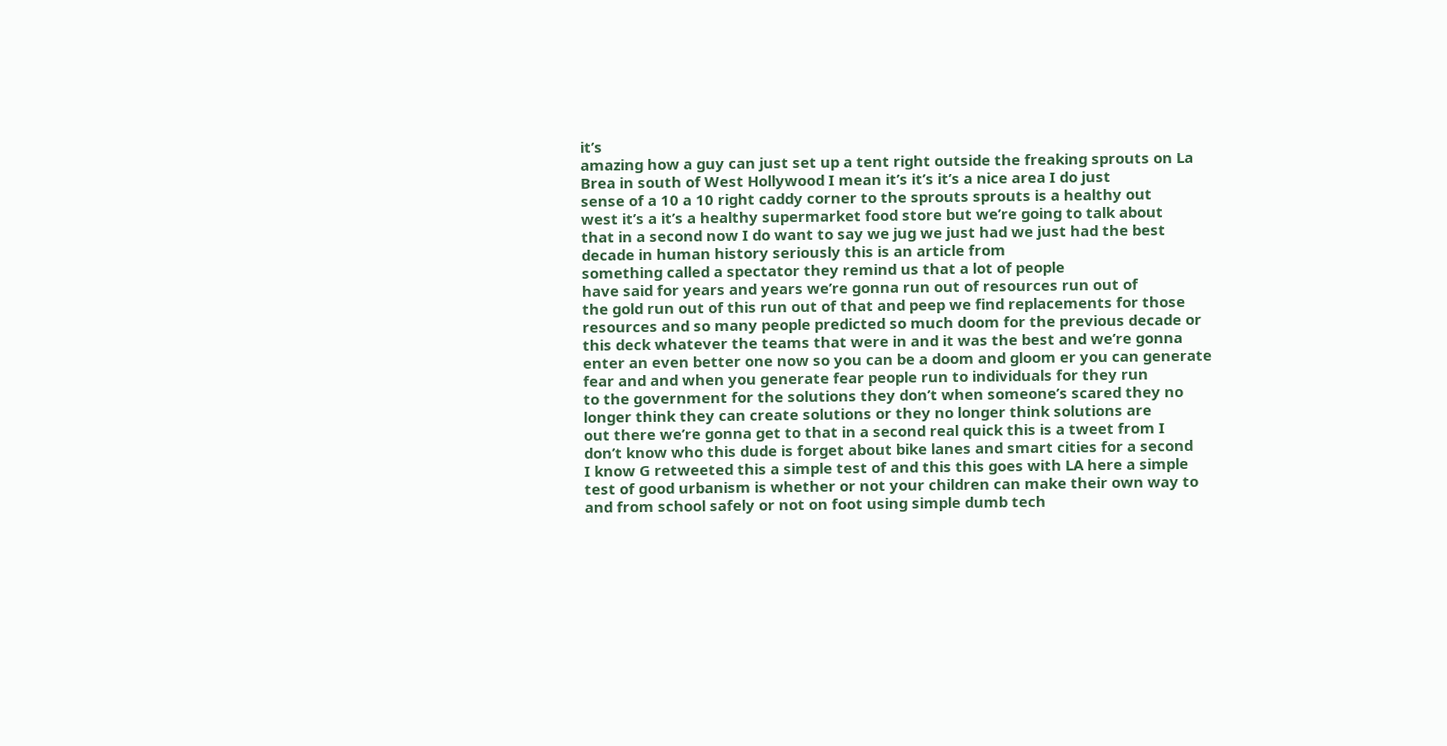it’s
amazing how a guy can just set up a tent right outside the freaking sprouts on La
Brea in south of West Hollywood I mean it’s it’s it’s a nice area I do just
sense of a 10 a 10 right caddy corner to the sprouts sprouts is a healthy out
west it’s a it’s a healthy supermarket food store but we’re going to talk about
that in a second now I do want to say we jug we just had we just had the best
decade in human history seriously this is an article from
something called a spectator they remind us that a lot of people
have said for years and years we’re gonna run out of resources run out of
the gold run out of this run out of that and peep we find replacements for those
resources and so many people predicted so much doom for the previous decade or
this deck whatever the teams that were in and it was the best and we’re gonna
enter an even better one now so you can be a doom and gloom er you can generate
fear and and when you generate fear people run to individuals for they run
to the government for the solutions they don’t when someone’s scared they no
longer think they can create solutions or they no longer think solutions are
out there we’re gonna get to that in a second real quick this is a tweet from I
don’t know who this dude is forget about bike lanes and smart cities for a second
I know G retweeted this a simple test of and this this goes with LA here a simple
test of good urbanism is whether or not your children can make their own way to
and from school safely or not on foot using simple dumb tech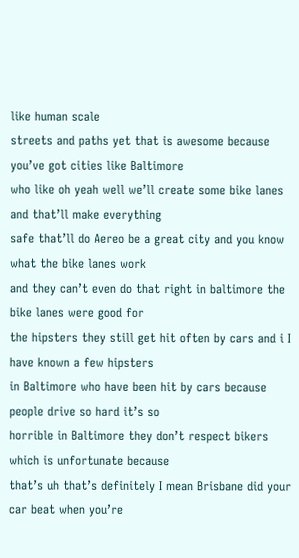like human scale
streets and paths yet that is awesome because you’ve got cities like Baltimore
who like oh yeah well we’ll create some bike lanes and that’ll make everything
safe that’ll do Aereo be a great city and you know what the bike lanes work
and they can’t even do that right in baltimore the bike lanes were good for
the hipsters they still get hit often by cars and i I have known a few hipsters
in Baltimore who have been hit by cars because people drive so hard it’s so
horrible in Baltimore they don’t respect bikers which is unfortunate because
that’s uh that’s definitely I mean Brisbane did your car beat when you’re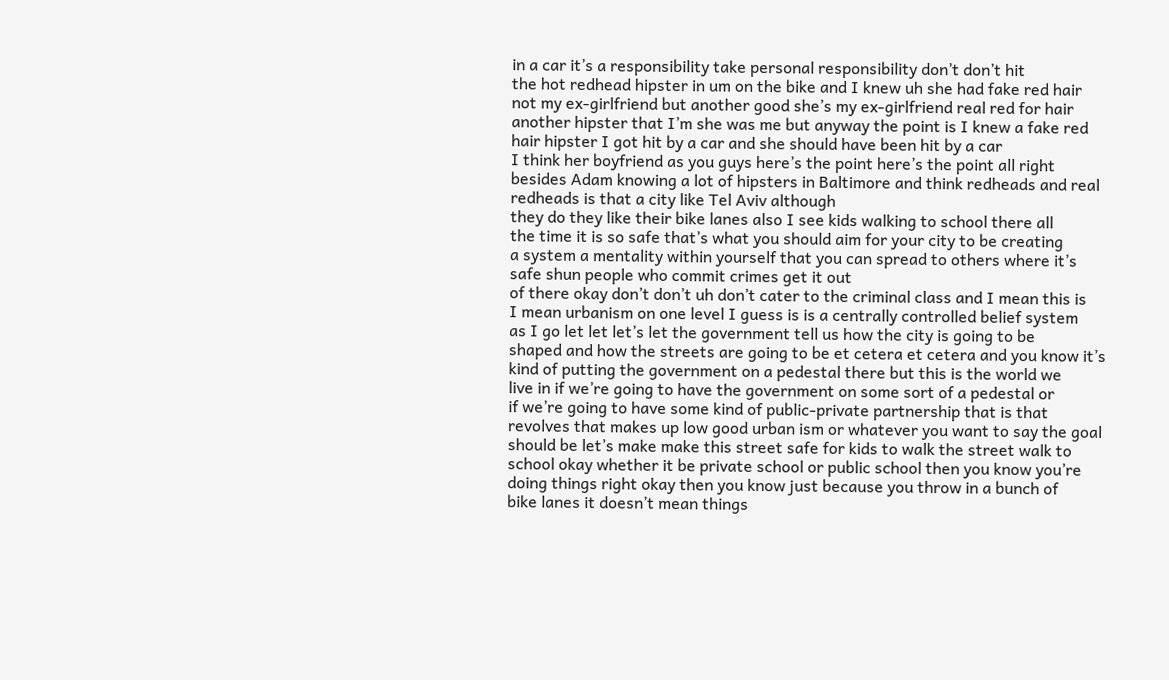in a car it’s a responsibility take personal responsibility don’t don’t hit
the hot redhead hipster in um on the bike and I knew uh she had fake red hair
not my ex-girlfriend but another good she’s my ex-girlfriend real red for hair
another hipster that I’m she was me but anyway the point is I knew a fake red
hair hipster I got hit by a car and she should have been hit by a car
I think her boyfriend as you guys here’s the point here’s the point all right
besides Adam knowing a lot of hipsters in Baltimore and think redheads and real
redheads is that a city like Tel Aviv although
they do they like their bike lanes also I see kids walking to school there all
the time it is so safe that’s what you should aim for your city to be creating
a system a mentality within yourself that you can spread to others where it’s
safe shun people who commit crimes get it out
of there okay don’t don’t uh don’t cater to the criminal class and I mean this is
I mean urbanism on one level I guess is is a centrally controlled belief system
as I go let let let’s let the government tell us how the city is going to be
shaped and how the streets are going to be et cetera et cetera and you know it’s
kind of putting the government on a pedestal there but this is the world we
live in if we’re going to have the government on some sort of a pedestal or
if we’re going to have some kind of public-private partnership that is that
revolves that makes up low good urban ism or whatever you want to say the goal
should be let’s make make this street safe for kids to walk the street walk to
school okay whether it be private school or public school then you know you’re
doing things right okay then you know just because you throw in a bunch of
bike lanes it doesn’t mean things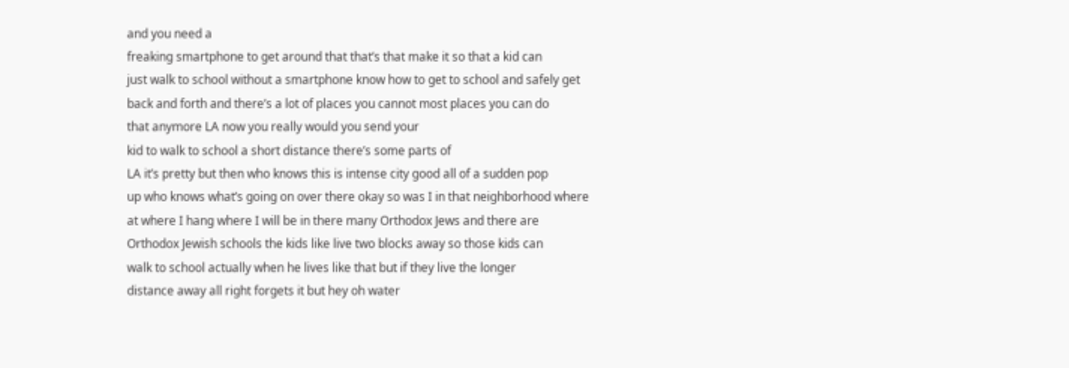and you need a
freaking smartphone to get around that that’s that make it so that a kid can
just walk to school without a smartphone know how to get to school and safely get
back and forth and there’s a lot of places you cannot most places you can do
that anymore LA now you really would you send your
kid to walk to school a short distance there’s some parts of
LA it’s pretty but then who knows this is intense city good all of a sudden pop
up who knows what’s going on over there okay so was I in that neighborhood where
at where I hang where I will be in there many Orthodox Jews and there are
Orthodox Jewish schools the kids like live two blocks away so those kids can
walk to school actually when he lives like that but if they live the longer
distance away all right forgets it but hey oh water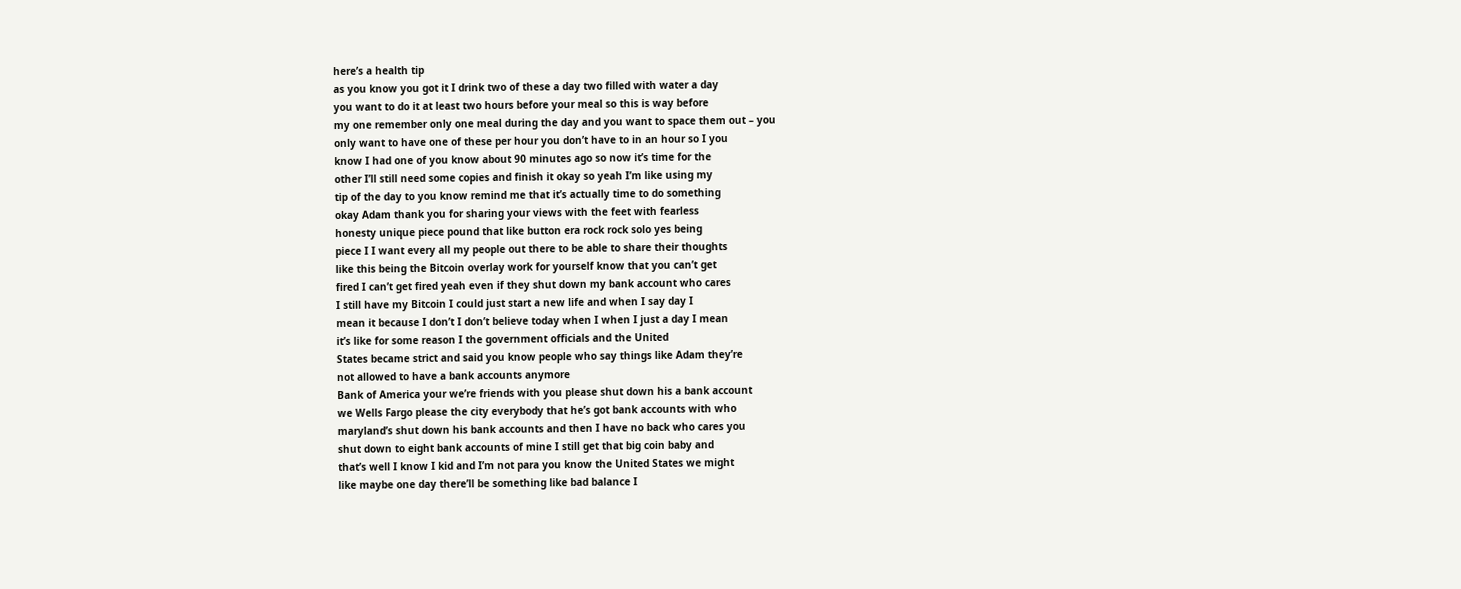here’s a health tip
as you know you got it I drink two of these a day two filled with water a day
you want to do it at least two hours before your meal so this is way before
my one remember only one meal during the day and you want to space them out – you
only want to have one of these per hour you don’t have to in an hour so I you
know I had one of you know about 90 minutes ago so now it’s time for the
other I’ll still need some copies and finish it okay so yeah I’m like using my
tip of the day to you know remind me that it’s actually time to do something
okay Adam thank you for sharing your views with the feet with fearless
honesty unique piece pound that like button era rock rock solo yes being
piece I I want every all my people out there to be able to share their thoughts
like this being the Bitcoin overlay work for yourself know that you can’t get
fired I can’t get fired yeah even if they shut down my bank account who cares
I still have my Bitcoin I could just start a new life and when I say day I
mean it because I don’t I don’t believe today when I when I just a day I mean
it’s like for some reason I the government officials and the United
States became strict and said you know people who say things like Adam they’re
not allowed to have a bank accounts anymore
Bank of America your we’re friends with you please shut down his a bank account
we Wells Fargo please the city everybody that he’s got bank accounts with who
maryland’s shut down his bank accounts and then I have no back who cares you
shut down to eight bank accounts of mine I still get that big coin baby and
that’s well I know I kid and I’m not para you know the United States we might
like maybe one day there’ll be something like bad balance I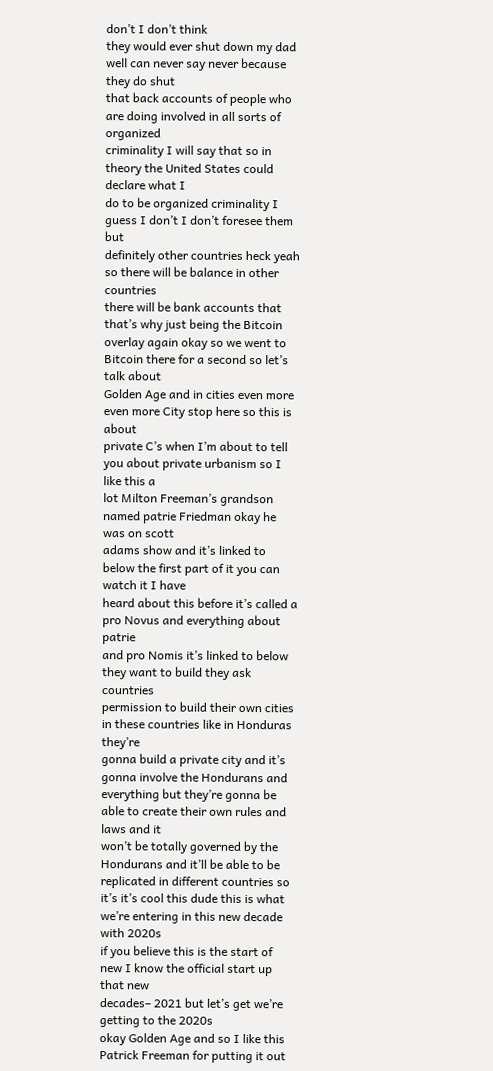don’t I don’t think
they would ever shut down my dad well can never say never because they do shut
that back accounts of people who are doing involved in all sorts of organized
criminality I will say that so in theory the United States could declare what I
do to be organized criminality I guess I don’t I don’t foresee them but
definitely other countries heck yeah so there will be balance in other countries
there will be bank accounts that that’s why just being the Bitcoin
overlay again okay so we went to Bitcoin there for a second so let’s talk about
Golden Age and in cities even more even more City stop here so this is about
private C’s when I’m about to tell you about private urbanism so I like this a
lot Milton Freeman’s grandson named patrie Friedman okay he was on scott
adams show and it’s linked to below the first part of it you can watch it I have
heard about this before it’s called a pro Novus and everything about patrie
and pro Nomis it’s linked to below they want to build they ask countries
permission to build their own cities in these countries like in Honduras they’re
gonna build a private city and it’s gonna involve the Hondurans and
everything but they’re gonna be able to create their own rules and laws and it
won’t be totally governed by the Hondurans and it’ll be able to be
replicated in different countries so it’s it’s cool this dude this is what
we’re entering in this new decade with 2020s
if you believe this is the start of new I know the official start up that new
decades– 2021 but let’s get we’re getting to the 2020s
okay Golden Age and so I like this Patrick Freeman for putting it out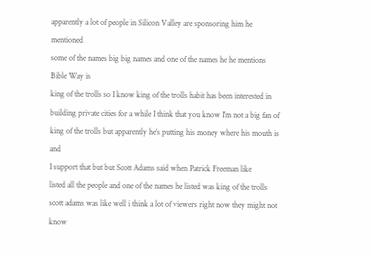apparently a lot of people in Silicon Valley are sponsoring him he mentioned
some of the names big big names and one of the names he he mentions Bible Way is
king of the trolls so I know king of the trolls habit has been interested in
building private cities for a while I think that you know I’m not a big fan of
king of the trolls but apparently he’s putting his money where his mouth is and
I support that but but Scott Adams said when Patrick Freeman like
listed all the people and one of the names he listed was king of the trolls
scott adams was like well i think a lot of viewers right now they might not know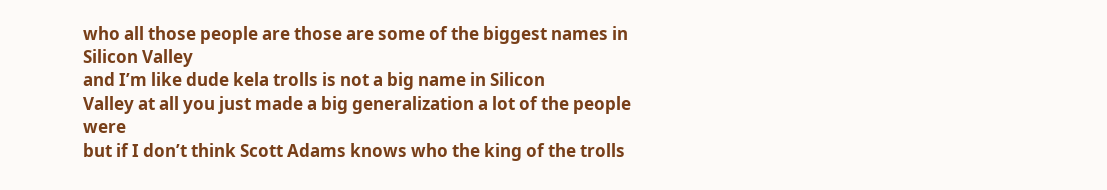who all those people are those are some of the biggest names in Silicon Valley
and I’m like dude kela trolls is not a big name in Silicon
Valley at all you just made a big generalization a lot of the people were
but if I don’t think Scott Adams knows who the king of the trolls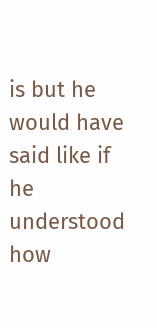is but he
would have said like if he understood how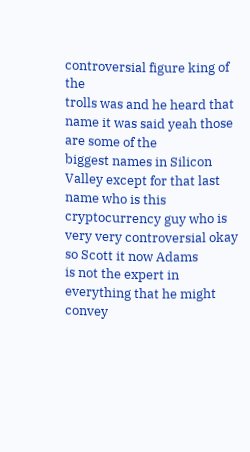controversial figure king of the
trolls was and he heard that name it was said yeah those are some of the
biggest names in Silicon Valley except for that last name who is this
cryptocurrency guy who is very very controversial okay so Scott it now Adams
is not the expert in everything that he might convey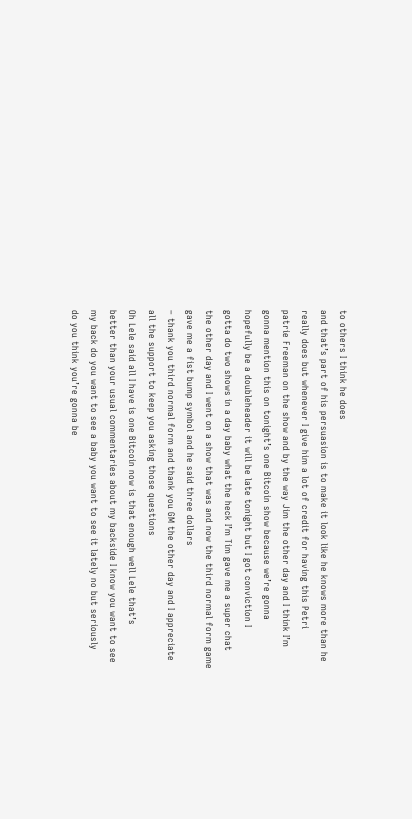to others I think he does
and that’s part of his persuasion is to make it look like he knows more than he
really does but whenever I give him a lot of credit for having this Petri
patrie Freeman on the show and by the way Jim the other day and I think I’m
gonna mention this on tonight’s one Bitcoin show because we’re gonna
hopefully be a doubleheader it will be late tonight but I got conviction I
gotta do two shows in a day baby what the heck I’m Tim gave me a super chat
the other day and I went on a show that was and now the third normal form game
gave me a fist bump symbol and he said three dollars
– thank you third normal form and thank you GM the other day and I appreciate
all the support to keep you asking those questions
Oh Lele said all I have is one Bitcoin now is that enough well Lele that’s
better than your usual commentaries about my backside I know you want to see
my back do you want to see a baby you want to see it lately no but seriously
do you think you’re gonna be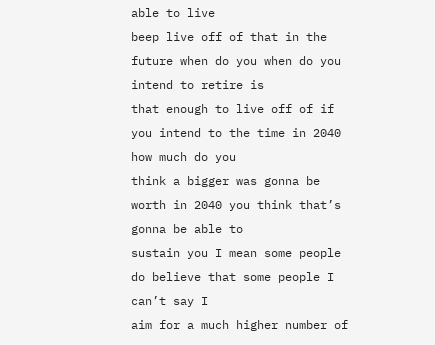able to live
beep live off of that in the future when do you when do you intend to retire is
that enough to live off of if you intend to the time in 2040 how much do you
think a bigger was gonna be worth in 2040 you think that’s gonna be able to
sustain you I mean some people do believe that some people I can’t say I
aim for a much higher number of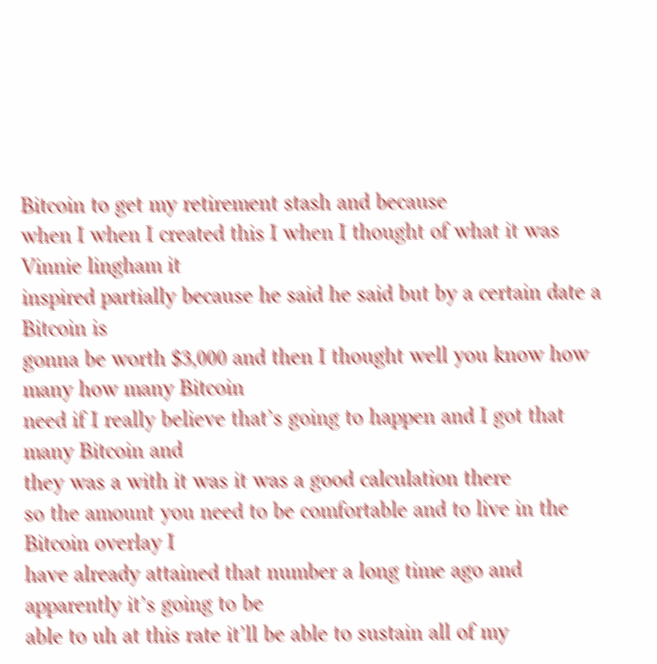Bitcoin to get my retirement stash and because
when I when I created this I when I thought of what it was Vinnie lingham it
inspired partially because he said he said but by a certain date a Bitcoin is
gonna be worth $3,000 and then I thought well you know how many how many Bitcoin
need if I really believe that’s going to happen and I got that many Bitcoin and
they was a with it was it was a good calculation there
so the amount you need to be comfortable and to live in the Bitcoin overlay I
have already attained that number a long time ago and apparently it’s going to be
able to uh at this rate it’ll be able to sustain all of my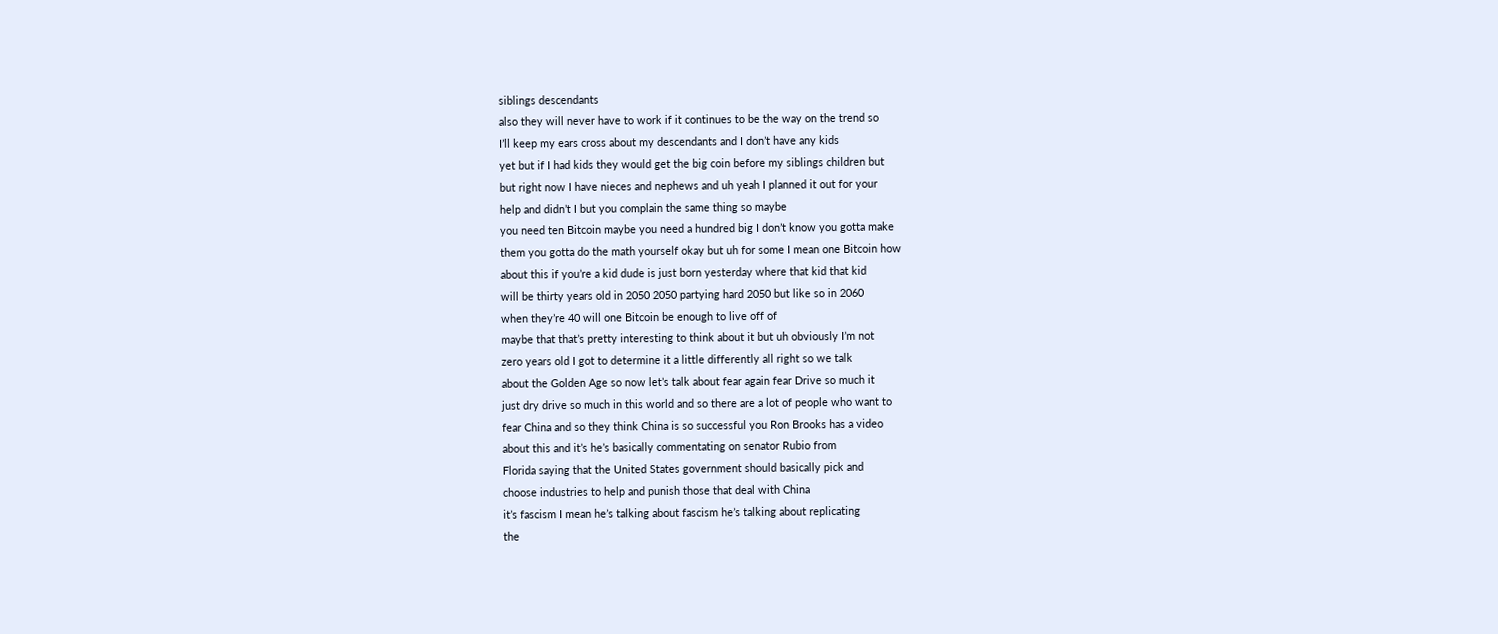siblings descendants
also they will never have to work if it continues to be the way on the trend so
I’ll keep my ears cross about my descendants and I don’t have any kids
yet but if I had kids they would get the big coin before my siblings children but
but right now I have nieces and nephews and uh yeah I planned it out for your
help and didn’t I but you complain the same thing so maybe
you need ten Bitcoin maybe you need a hundred big I don’t know you gotta make
them you gotta do the math yourself okay but uh for some I mean one Bitcoin how
about this if you’re a kid dude is just born yesterday where that kid that kid
will be thirty years old in 2050 2050 partying hard 2050 but like so in 2060
when they’re 40 will one Bitcoin be enough to live off of
maybe that that’s pretty interesting to think about it but uh obviously I’m not
zero years old I got to determine it a little differently all right so we talk
about the Golden Age so now let’s talk about fear again fear Drive so much it
just dry drive so much in this world and so there are a lot of people who want to
fear China and so they think China is so successful you Ron Brooks has a video
about this and it’s he’s basically commentating on senator Rubio from
Florida saying that the United States government should basically pick and
choose industries to help and punish those that deal with China
it’s fascism I mean he’s talking about fascism he’s talking about replicating
the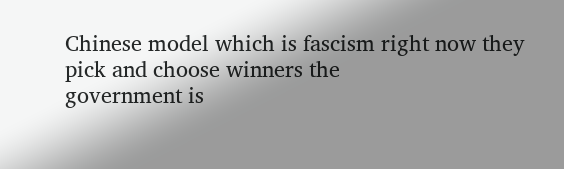Chinese model which is fascism right now they pick and choose winners the
government is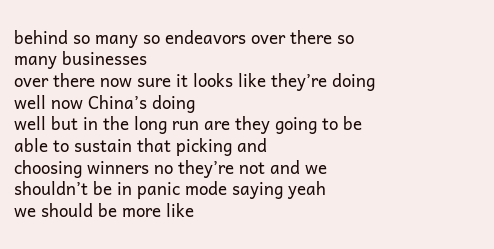behind so many so endeavors over there so many businesses
over there now sure it looks like they’re doing well now China’s doing
well but in the long run are they going to be able to sustain that picking and
choosing winners no they’re not and we shouldn’t be in panic mode saying yeah
we should be more like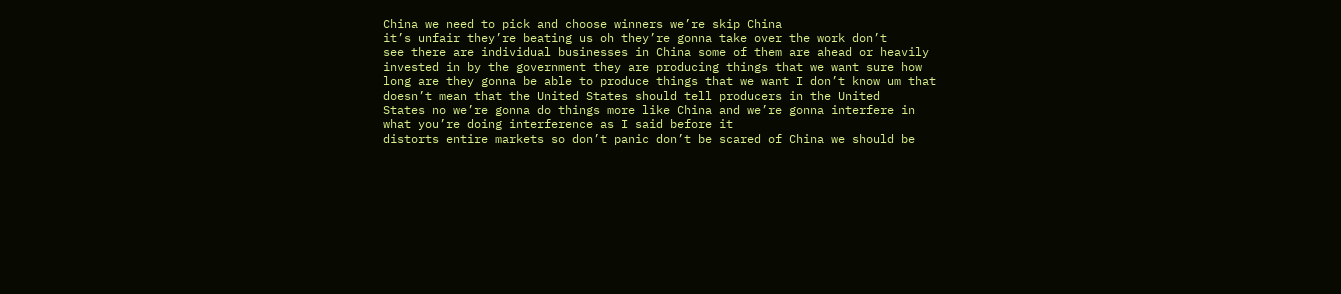China we need to pick and choose winners we’re skip China
it’s unfair they’re beating us oh they’re gonna take over the work don’t
see there are individual businesses in China some of them are ahead or heavily
invested in by the government they are producing things that we want sure how
long are they gonna be able to produce things that we want I don’t know um that
doesn’t mean that the United States should tell producers in the United
States no we’re gonna do things more like China and we’re gonna interfere in
what you’re doing interference as I said before it
distorts entire markets so don’t panic don’t be scared of China we should be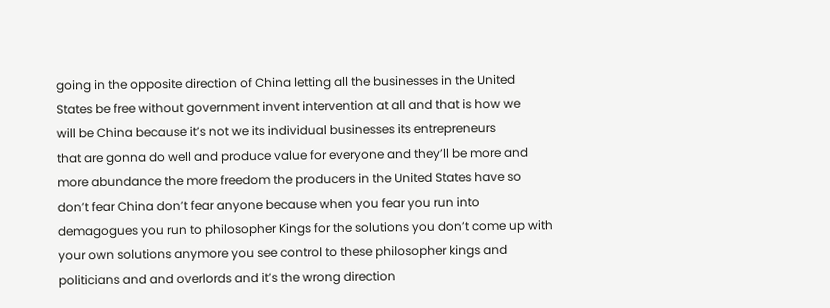going in the opposite direction of China letting all the businesses in the United
States be free without government invent intervention at all and that is how we
will be China because it’s not we its individual businesses its entrepreneurs
that are gonna do well and produce value for everyone and they’ll be more and
more abundance the more freedom the producers in the United States have so
don’t fear China don’t fear anyone because when you fear you run into
demagogues you run to philosopher Kings for the solutions you don’t come up with
your own solutions anymore you see control to these philosopher kings and
politicians and and overlords and it’s the wrong direction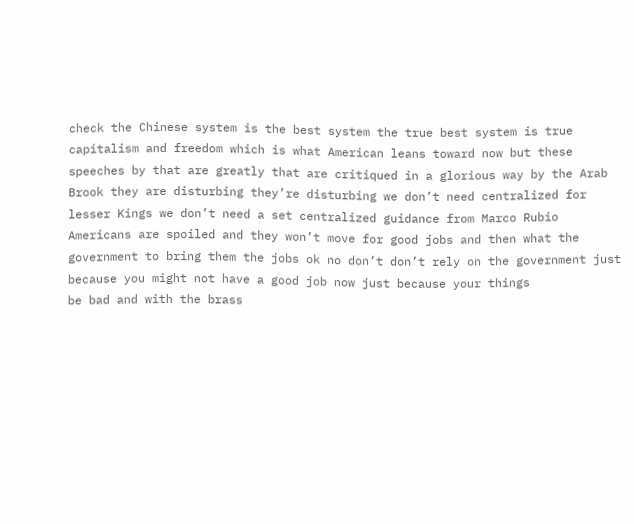check the Chinese system is the best system the true best system is true
capitalism and freedom which is what American leans toward now but these
speeches by that are greatly that are critiqued in a glorious way by the Arab
Brook they are disturbing they’re disturbing we don’t need centralized for
lesser Kings we don’t need a set centralized guidance from Marco Rubio
Americans are spoiled and they won’t move for good jobs and then what the
government to bring them the jobs ok no don’t don’t rely on the government just
because you might not have a good job now just because your things
be bad and with the brass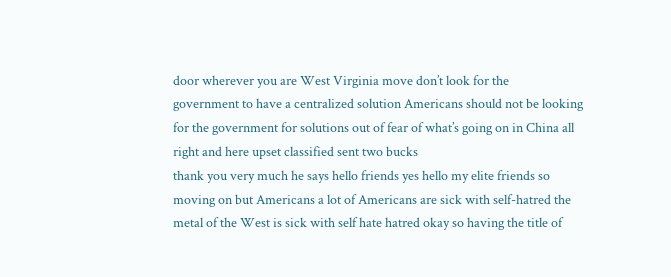door wherever you are West Virginia move don’t look for the
government to have a centralized solution Americans should not be looking
for the government for solutions out of fear of what’s going on in China all
right and here upset classified sent two bucks
thank you very much he says hello friends yes hello my elite friends so
moving on but Americans a lot of Americans are sick with self-hatred the
metal of the West is sick with self hate hatred okay so having the title of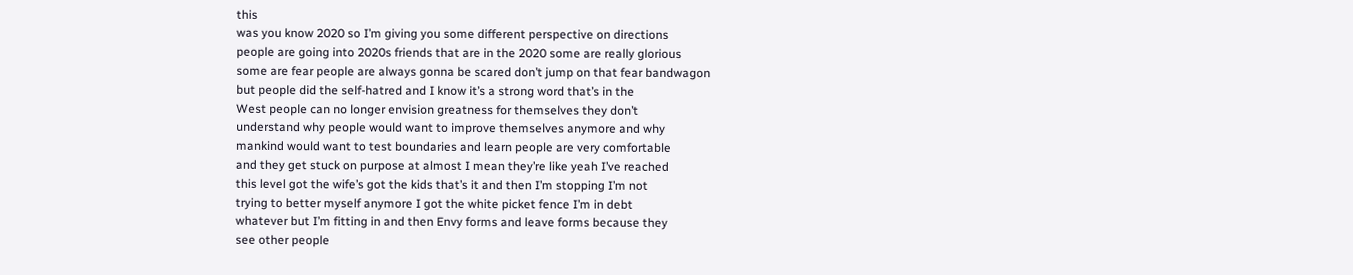this
was you know 2020 so I’m giving you some different perspective on directions
people are going into 2020s friends that are in the 2020 some are really glorious
some are fear people are always gonna be scared don’t jump on that fear bandwagon
but people did the self-hatred and I know it’s a strong word that’s in the
West people can no longer envision greatness for themselves they don’t
understand why people would want to improve themselves anymore and why
mankind would want to test boundaries and learn people are very comfortable
and they get stuck on purpose at almost I mean they’re like yeah I’ve reached
this level got the wife’s got the kids that’s it and then I’m stopping I’m not
trying to better myself anymore I got the white picket fence I’m in debt
whatever but I’m fitting in and then Envy forms and leave forms because they
see other people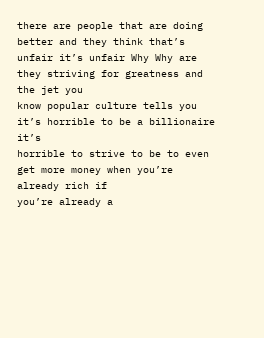there are people that are doing better and they think that’s
unfair it’s unfair Why Why are they striving for greatness and the jet you
know popular culture tells you it’s horrible to be a billionaire it’s
horrible to strive to be to even get more money when you’re already rich if
you’re already a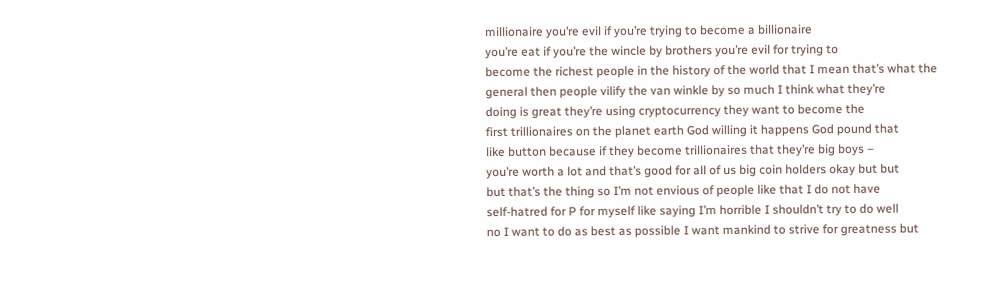millionaire you’re evil if you’re trying to become a billionaire
you’re eat if you’re the wincle by brothers you’re evil for trying to
become the richest people in the history of the world that I mean that’s what the
general then people vilify the van winkle by so much I think what they’re
doing is great they’re using cryptocurrency they want to become the
first trillionaires on the planet earth God willing it happens God pound that
like button because if they become trillionaires that they’re big boys –
you’re worth a lot and that’s good for all of us big coin holders okay but but
but that’s the thing so I’m not envious of people like that I do not have
self-hatred for P for myself like saying I’m horrible I shouldn’t try to do well
no I want to do as best as possible I want mankind to strive for greatness but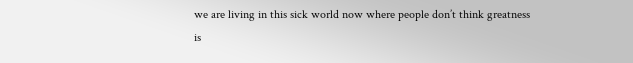we are living in this sick world now where people don’t think greatness is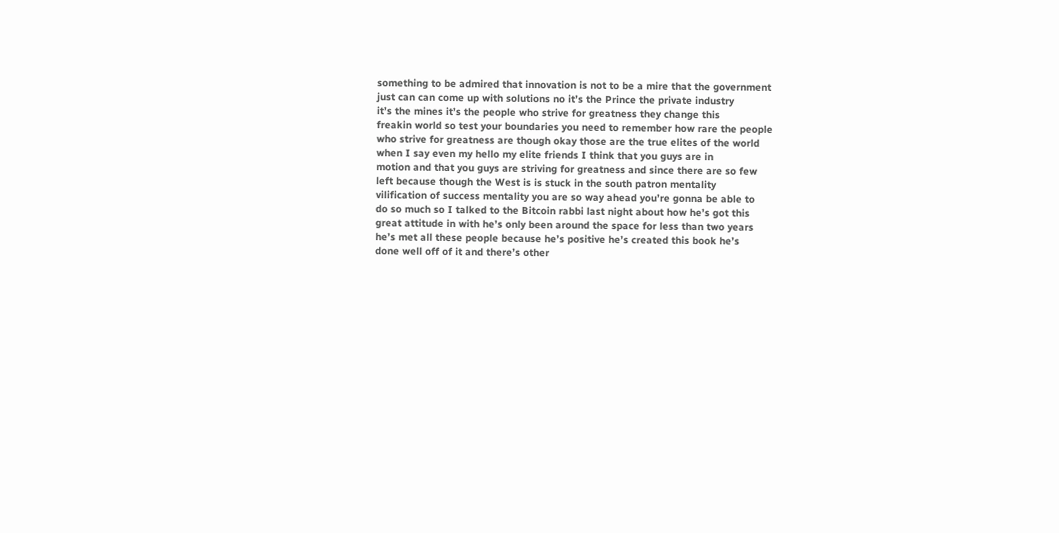something to be admired that innovation is not to be a mire that the government
just can can come up with solutions no it’s the Prince the private industry
it’s the mines it’s the people who strive for greatness they change this
freakin world so test your boundaries you need to remember how rare the people
who strive for greatness are though okay those are the true elites of the world
when I say even my hello my elite friends I think that you guys are in
motion and that you guys are striving for greatness and since there are so few
left because though the West is is stuck in the south patron mentality
vilification of success mentality you are so way ahead you’re gonna be able to
do so much so I talked to the Bitcoin rabbi last night about how he’s got this
great attitude in with he’s only been around the space for less than two years
he’s met all these people because he’s positive he’s created this book he’s
done well off of it and there’s other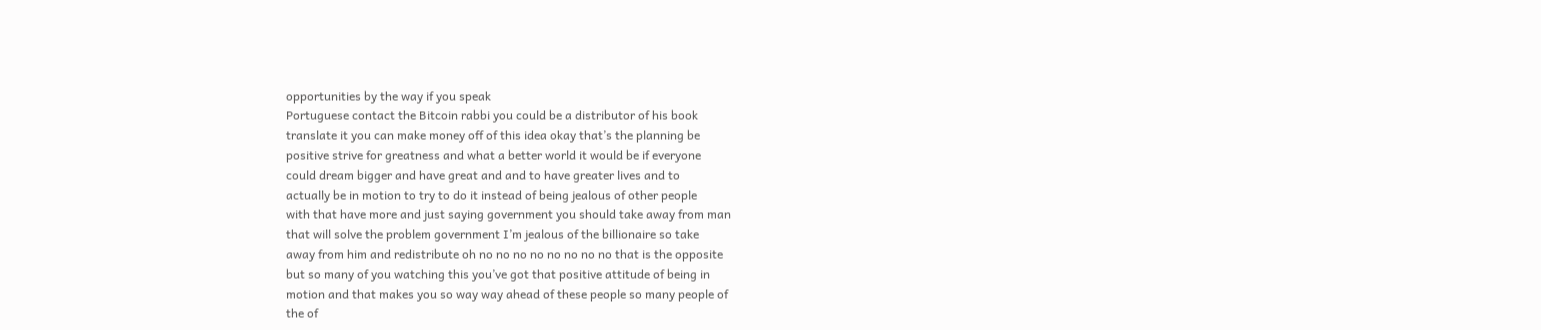opportunities by the way if you speak
Portuguese contact the Bitcoin rabbi you could be a distributor of his book
translate it you can make money off of this idea okay that’s the planning be
positive strive for greatness and what a better world it would be if everyone
could dream bigger and have great and and to have greater lives and to
actually be in motion to try to do it instead of being jealous of other people
with that have more and just saying government you should take away from man
that will solve the problem government I’m jealous of the billionaire so take
away from him and redistribute oh no no no no no no no no that is the opposite
but so many of you watching this you’ve got that positive attitude of being in
motion and that makes you so way way ahead of these people so many people of
the of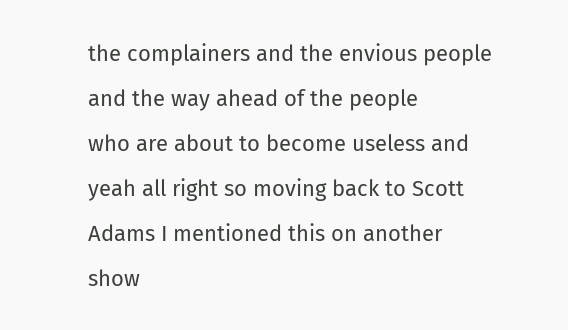the complainers and the envious people and the way ahead of the people
who are about to become useless and yeah all right so moving back to Scott
Adams I mentioned this on another show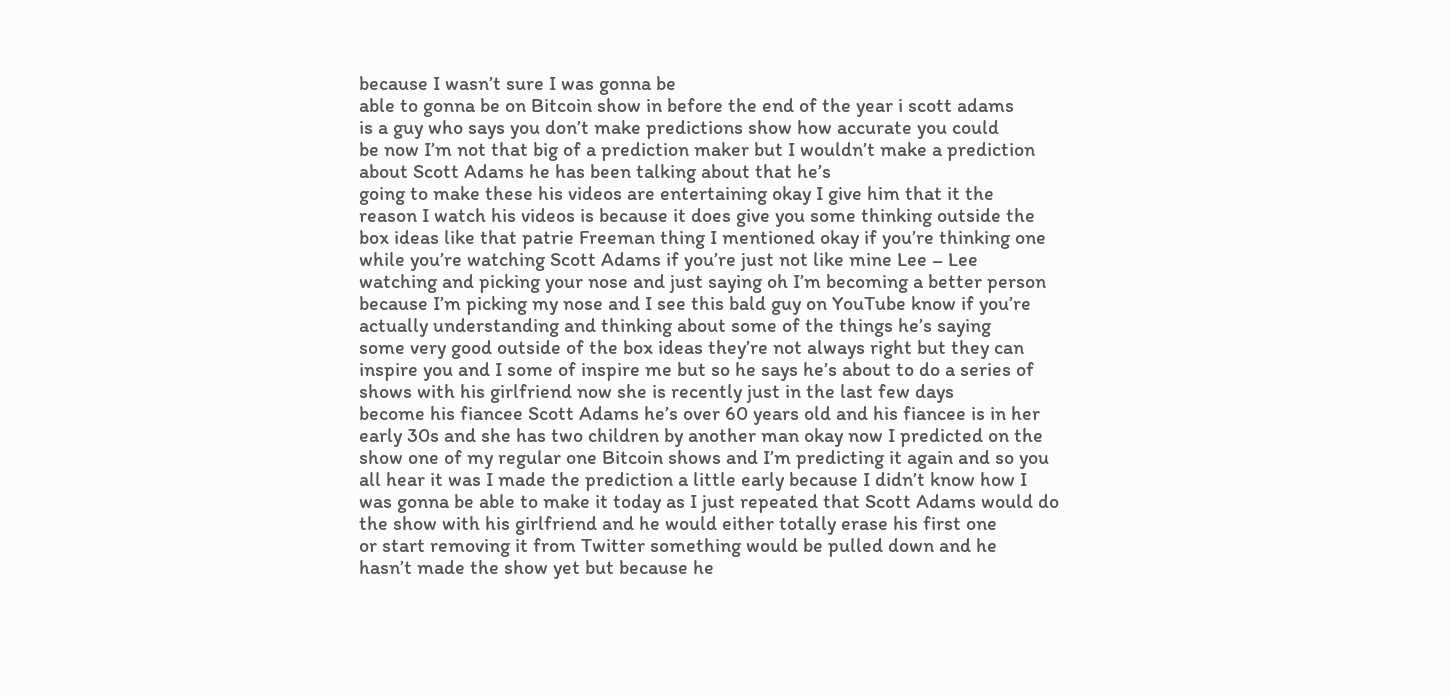because I wasn’t sure I was gonna be
able to gonna be on Bitcoin show in before the end of the year i scott adams
is a guy who says you don’t make predictions show how accurate you could
be now I’m not that big of a prediction maker but I wouldn’t make a prediction
about Scott Adams he has been talking about that he’s
going to make these his videos are entertaining okay I give him that it the
reason I watch his videos is because it does give you some thinking outside the
box ideas like that patrie Freeman thing I mentioned okay if you’re thinking one
while you’re watching Scott Adams if you’re just not like mine Lee – Lee
watching and picking your nose and just saying oh I’m becoming a better person
because I’m picking my nose and I see this bald guy on YouTube know if you’re
actually understanding and thinking about some of the things he’s saying
some very good outside of the box ideas they’re not always right but they can
inspire you and I some of inspire me but so he says he’s about to do a series of
shows with his girlfriend now she is recently just in the last few days
become his fiancee Scott Adams he’s over 60 years old and his fiancee is in her
early 30s and she has two children by another man okay now I predicted on the
show one of my regular one Bitcoin shows and I’m predicting it again and so you
all hear it was I made the prediction a little early because I didn’t know how I
was gonna be able to make it today as I just repeated that Scott Adams would do
the show with his girlfriend and he would either totally erase his first one
or start removing it from Twitter something would be pulled down and he
hasn’t made the show yet but because he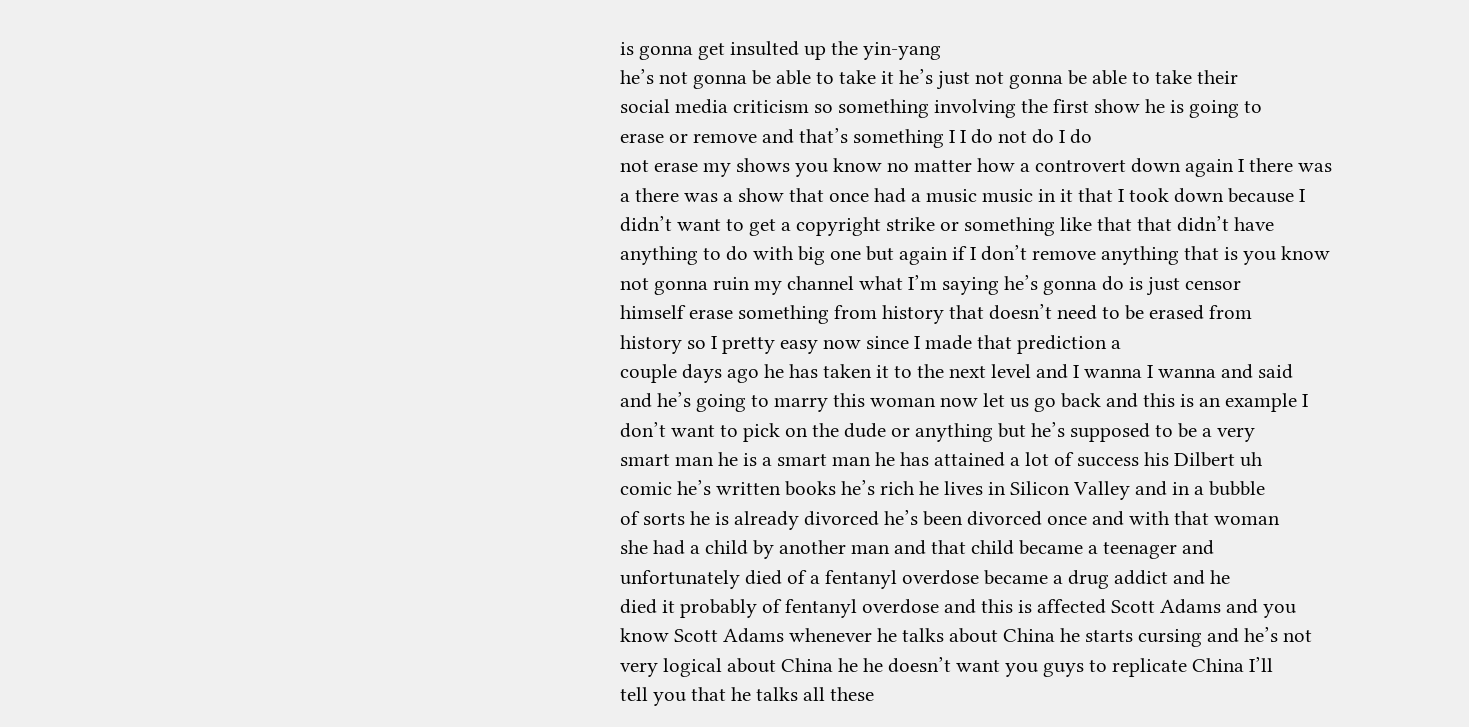is gonna get insulted up the yin-yang
he’s not gonna be able to take it he’s just not gonna be able to take their
social media criticism so something involving the first show he is going to
erase or remove and that’s something I I do not do I do
not erase my shows you know no matter how a controvert down again I there was
a there was a show that once had a music music in it that I took down because I
didn’t want to get a copyright strike or something like that that didn’t have
anything to do with big one but again if I don’t remove anything that is you know
not gonna ruin my channel what I’m saying he’s gonna do is just censor
himself erase something from history that doesn’t need to be erased from
history so I pretty easy now since I made that prediction a
couple days ago he has taken it to the next level and I wanna I wanna and said
and he’s going to marry this woman now let us go back and this is an example I
don’t want to pick on the dude or anything but he’s supposed to be a very
smart man he is a smart man he has attained a lot of success his Dilbert uh
comic he’s written books he’s rich he lives in Silicon Valley and in a bubble
of sorts he is already divorced he’s been divorced once and with that woman
she had a child by another man and that child became a teenager and
unfortunately died of a fentanyl overdose became a drug addict and he
died it probably of fentanyl overdose and this is affected Scott Adams and you
know Scott Adams whenever he talks about China he starts cursing and he’s not
very logical about China he he doesn’t want you guys to replicate China I’ll
tell you that he talks all these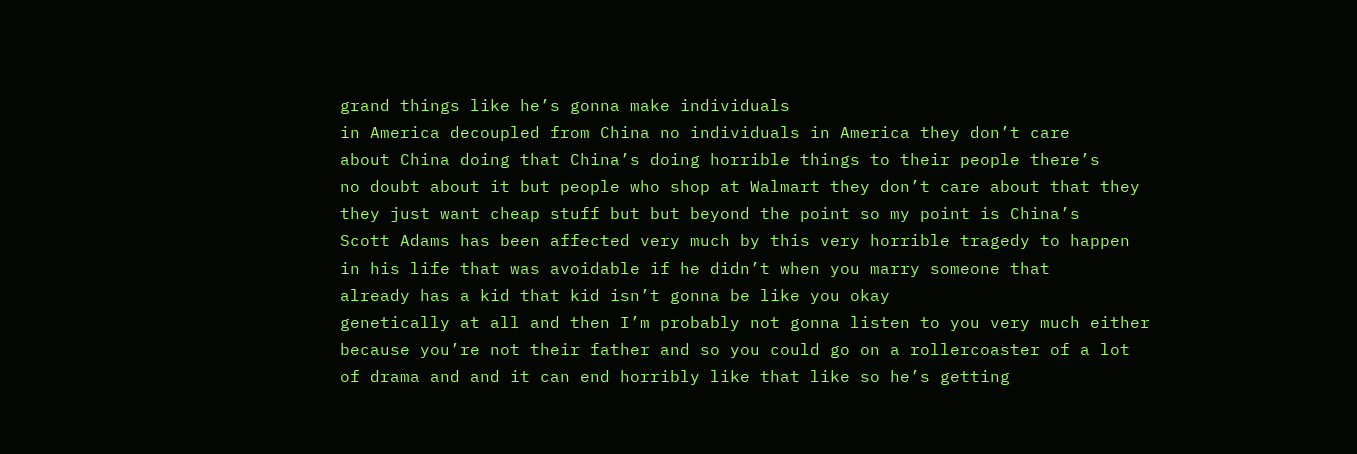grand things like he’s gonna make individuals
in America decoupled from China no individuals in America they don’t care
about China doing that China’s doing horrible things to their people there’s
no doubt about it but people who shop at Walmart they don’t care about that they
they just want cheap stuff but but beyond the point so my point is China’s
Scott Adams has been affected very much by this very horrible tragedy to happen
in his life that was avoidable if he didn’t when you marry someone that
already has a kid that kid isn’t gonna be like you okay
genetically at all and then I’m probably not gonna listen to you very much either
because you’re not their father and so you could go on a rollercoaster of a lot
of drama and and it can end horribly like that like so he’s getting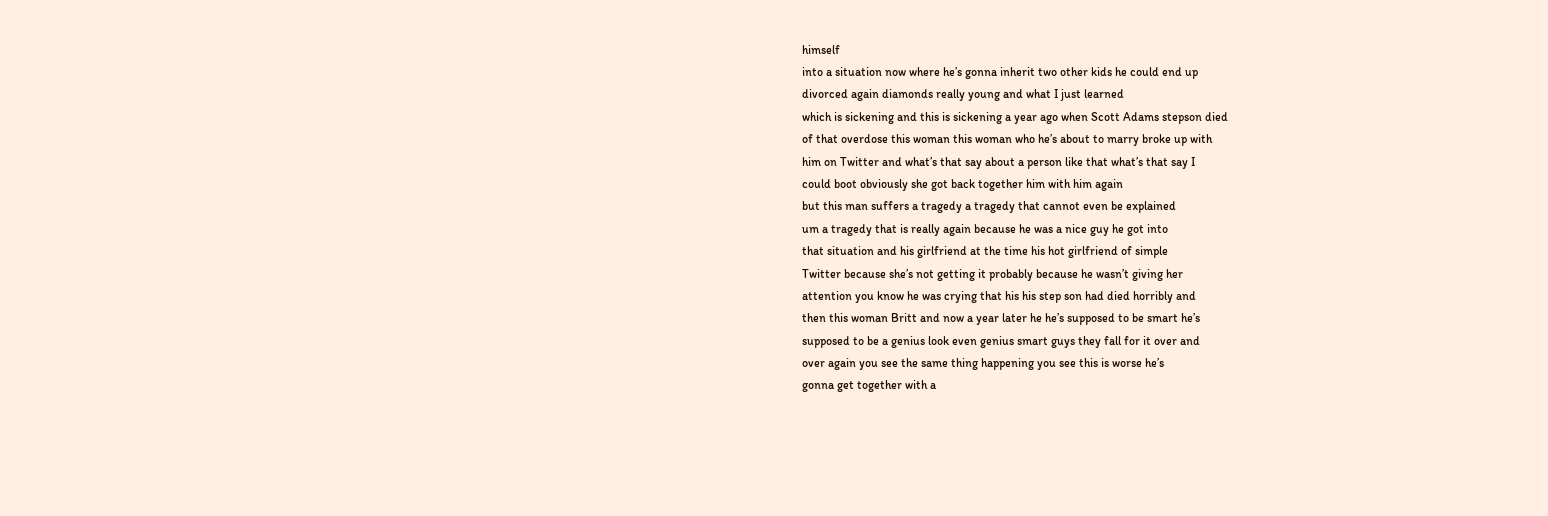himself
into a situation now where he’s gonna inherit two other kids he could end up
divorced again diamonds really young and what I just learned
which is sickening and this is sickening a year ago when Scott Adams stepson died
of that overdose this woman this woman who he’s about to marry broke up with
him on Twitter and what’s that say about a person like that what’s that say I
could boot obviously she got back together him with him again
but this man suffers a tragedy a tragedy that cannot even be explained
um a tragedy that is really again because he was a nice guy he got into
that situation and his girlfriend at the time his hot girlfriend of simple
Twitter because she’s not getting it probably because he wasn’t giving her
attention you know he was crying that his his step son had died horribly and
then this woman Britt and now a year later he he’s supposed to be smart he’s
supposed to be a genius look even genius smart guys they fall for it over and
over again you see the same thing happening you see this is worse he’s
gonna get together with a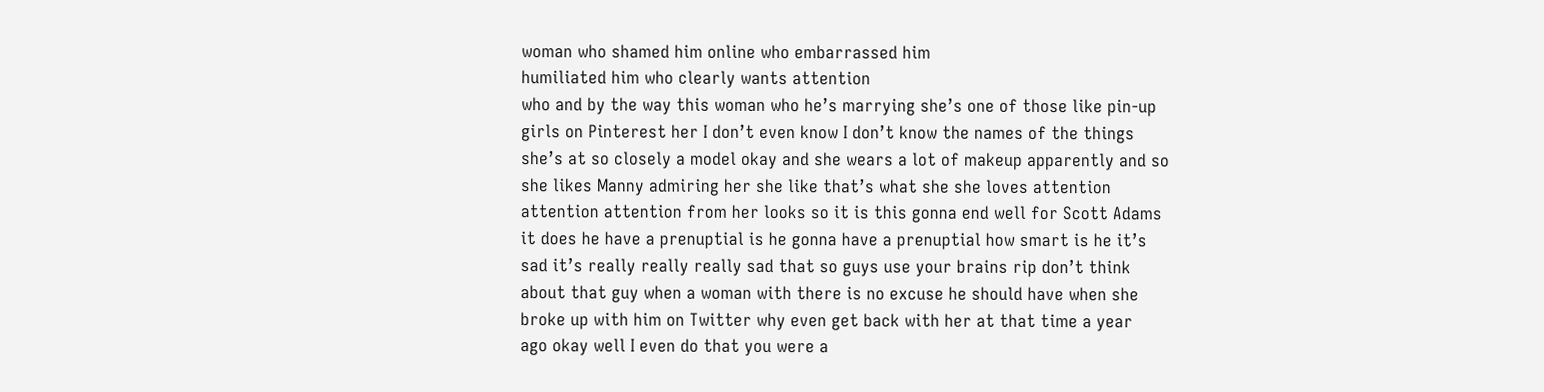woman who shamed him online who embarrassed him
humiliated him who clearly wants attention
who and by the way this woman who he’s marrying she’s one of those like pin-up
girls on Pinterest her I don’t even know I don’t know the names of the things
she’s at so closely a model okay and she wears a lot of makeup apparently and so
she likes Manny admiring her she like that’s what she she loves attention
attention attention from her looks so it is this gonna end well for Scott Adams
it does he have a prenuptial is he gonna have a prenuptial how smart is he it’s
sad it’s really really really sad that so guys use your brains rip don’t think
about that guy when a woman with there is no excuse he should have when she
broke up with him on Twitter why even get back with her at that time a year
ago okay well I even do that you were a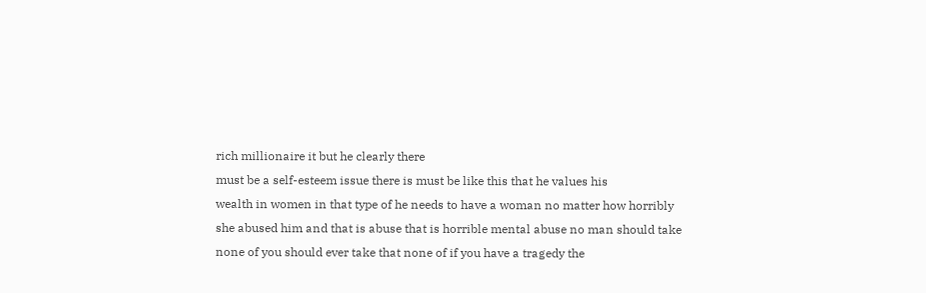rich millionaire it but he clearly there
must be a self-esteem issue there is must be like this that he values his
wealth in women in that type of he needs to have a woman no matter how horribly
she abused him and that is abuse that is horrible mental abuse no man should take
none of you should ever take that none of if you have a tragedy the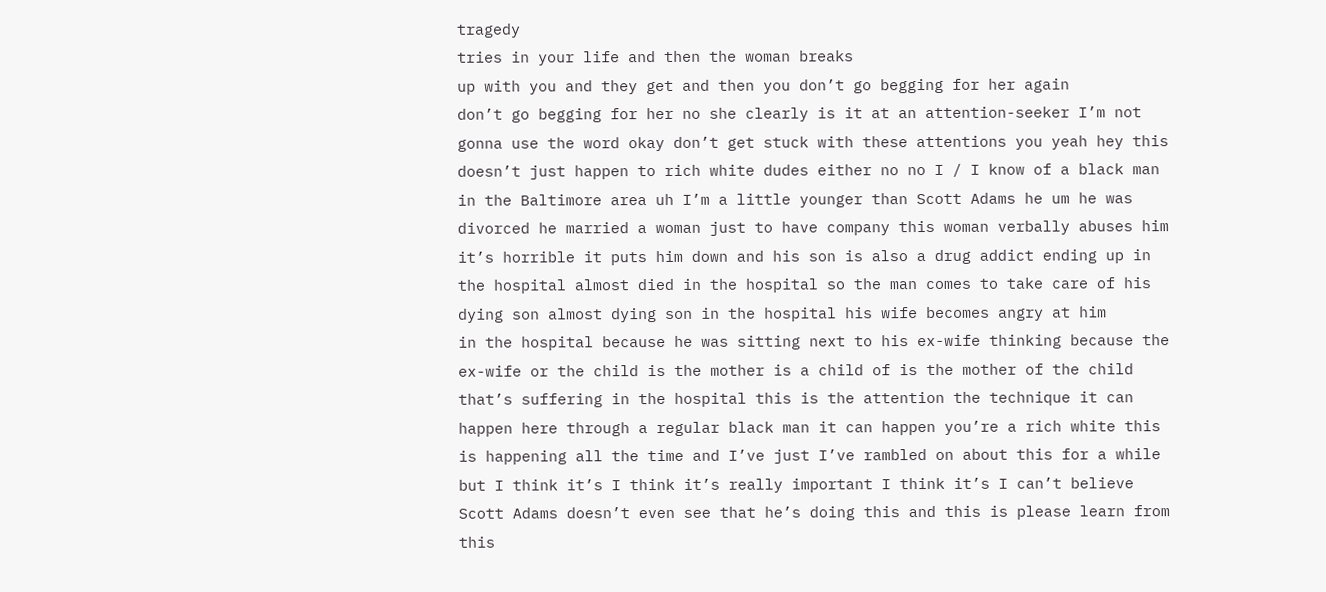tragedy
tries in your life and then the woman breaks
up with you and they get and then you don’t go begging for her again
don’t go begging for her no she clearly is it at an attention-seeker I’m not
gonna use the word okay don’t get stuck with these attentions you yeah hey this
doesn’t just happen to rich white dudes either no no I / I know of a black man
in the Baltimore area uh I’m a little younger than Scott Adams he um he was
divorced he married a woman just to have company this woman verbally abuses him
it’s horrible it puts him down and his son is also a drug addict ending up in
the hospital almost died in the hospital so the man comes to take care of his
dying son almost dying son in the hospital his wife becomes angry at him
in the hospital because he was sitting next to his ex-wife thinking because the
ex-wife or the child is the mother is a child of is the mother of the child
that’s suffering in the hospital this is the attention the technique it can
happen here through a regular black man it can happen you’re a rich white this
is happening all the time and I’ve just I’ve rambled on about this for a while
but I think it’s I think it’s really important I think it’s I can’t believe
Scott Adams doesn’t even see that he’s doing this and this is please learn from
this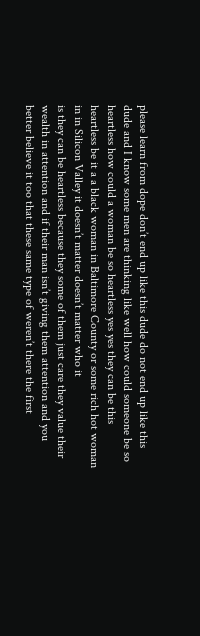please learn from dope don’t end up like this dude do not end up like this
dude and I know some men are thinking like well how could someone be so
heartless how could a woman be so heartless yes yes they can be this
heartless be it a a black woman in Baltimore County or some rich hot woman
in in Silicon Valley it doesn’t matter doesn’t matter who it
is they can be heartless because they some of them just care they value their
wealth in attention and if their man isn’t giving them attention and you
better believe it too that these same type of weren’t there the first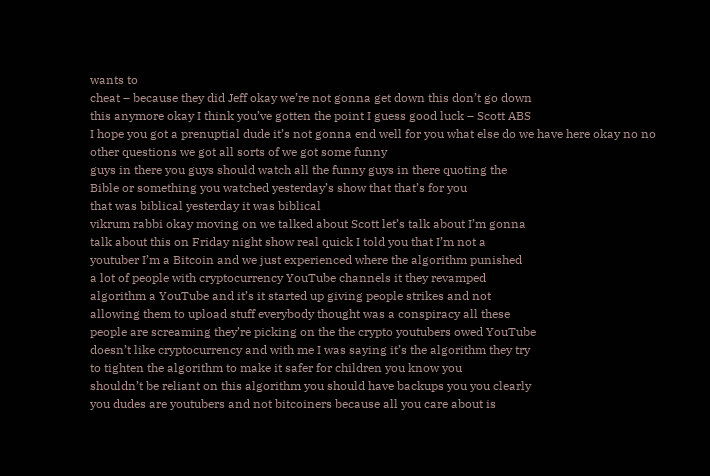wants to
cheat – because they did Jeff okay we’re not gonna get down this don’t go down
this anymore okay I think you’ve gotten the point I guess good luck – Scott ABS
I hope you got a prenuptial dude it’s not gonna end well for you what else do we have here okay no no
other questions we got all sorts of we got some funny
guys in there you guys should watch all the funny guys in there quoting the
Bible or something you watched yesterday’s show that that’s for you
that was biblical yesterday it was biblical
vikrum rabbi okay moving on we talked about Scott let’s talk about I’m gonna
talk about this on Friday night show real quick I told you that I’m not a
youtuber I’m a Bitcoin and we just experienced where the algorithm punished
a lot of people with cryptocurrency YouTube channels it they revamped
algorithm a YouTube and it’s it started up giving people strikes and not
allowing them to upload stuff everybody thought was a conspiracy all these
people are screaming they’re picking on the the crypto youtubers owed YouTube
doesn’t like cryptocurrency and with me I was saying it’s the algorithm they try
to tighten the algorithm to make it safer for children you know you
shouldn’t be reliant on this algorithm you should have backups you you clearly
you dudes are youtubers and not bitcoiners because all you care about is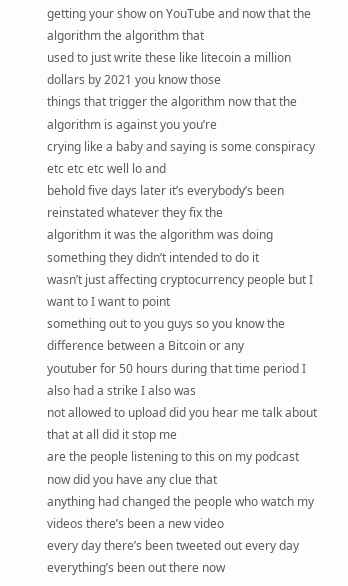getting your show on YouTube and now that the algorithm the algorithm that
used to just write these like litecoin a million dollars by 2021 you know those
things that trigger the algorithm now that the algorithm is against you you’re
crying like a baby and saying is some conspiracy etc etc etc well lo and
behold five days later it’s everybody’s been reinstated whatever they fix the
algorithm it was the algorithm was doing something they didn’t intended to do it
wasn’t just affecting cryptocurrency people but I want to I want to point
something out to you guys so you know the difference between a Bitcoin or any
youtuber for 50 hours during that time period I also had a strike I also was
not allowed to upload did you hear me talk about that at all did it stop me
are the people listening to this on my podcast now did you have any clue that
anything had changed the people who watch my videos there’s been a new video
every day there’s been tweeted out every day everything’s been out there now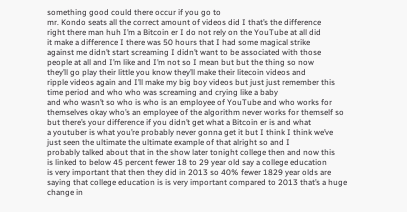something good could there occur if you go to
mr. Kondo seats all the correct amount of videos did I that’s the difference
right there man huh I’m a Bitcoin er I do not rely on the YouTube at all did
it make a difference I there was 50 hours that I had some magical strike
against me didn’t start screaming I didn’t want to be associated with those
people at all and I’m like and I’m not so I mean but but the thing so now
they’ll go play their little you know they’ll make their litecoin videos and
ripple videos again and I’ll make my big boy videos but just just remember this
time period and who who was screaming and crying like a baby
and who wasn’t so who is who is an employee of YouTube and who works for
themselves okay who’s an employee of the algorithm never works for themself so
but there’s your difference if you didn’t get what a Bitcoin er is and what
a youtuber is what you’re probably never gonna get it but I think I think we’ve
just seen the ultimate the ultimate example of that alright so and I
probably talked about that in the show later tonight college then and now this
is linked to below 45 percent fewer 18 to 29 year old say a college education
is very important that then they did in 2013 so 40% fewer 1829 year olds are
saying that college education is is very important compared to 2013 that’s a huge
change in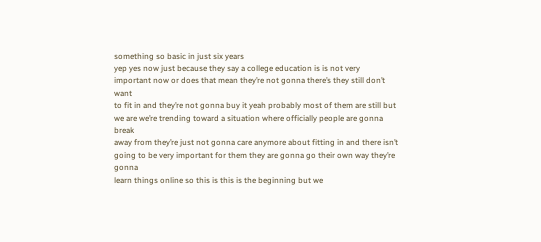something so basic in just six years
yep yes now just because they say a college education is is not very
important now or does that mean they’re not gonna there’s they still don’t want
to fit in and they’re not gonna buy it yeah probably most of them are still but
we are we’re trending toward a situation where officially people are gonna break
away from they’re just not gonna care anymore about fitting in and there isn’t
going to be very important for them they are gonna go their own way they’re gonna
learn things online so this is this is the beginning but we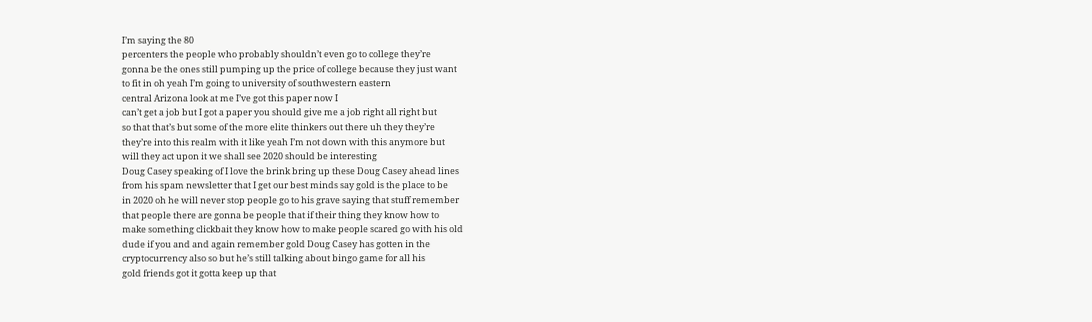I’m saying the 80
percenters the people who probably shouldn’t even go to college they’re
gonna be the ones still pumping up the price of college because they just want
to fit in oh yeah I’m going to university of southwestern eastern
central Arizona look at me I’ve got this paper now I
can’t get a job but I got a paper you should give me a job right all right but
so that that’s but some of the more elite thinkers out there uh they they’re
they’re into this realm with it like yeah I’m not down with this anymore but
will they act upon it we shall see 2020 should be interesting
Doug Casey speaking of I love the brink bring up these Doug Casey ahead lines
from his spam newsletter that I get our best minds say gold is the place to be
in 2020 oh he will never stop people go to his grave saying that stuff remember
that people there are gonna be people that if their thing they know how to
make something clickbait they know how to make people scared go with his old
dude if you and and again remember gold Doug Casey has gotten in the
cryptocurrency also so but he’s still talking about bingo game for all his
gold friends got it gotta keep up that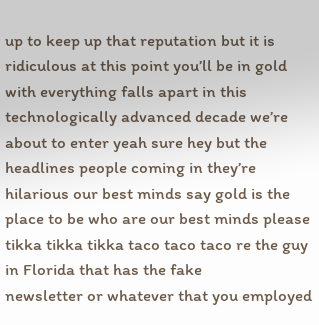up to keep up that reputation but it is
ridiculous at this point you’ll be in gold with everything falls apart in this
technologically advanced decade we’re about to enter yeah sure hey but the
headlines people coming in they’re hilarious our best minds say gold is the
place to be who are our best minds please
tikka tikka tikka taco taco taco re the guy in Florida that has the fake
newsletter or whatever that you employed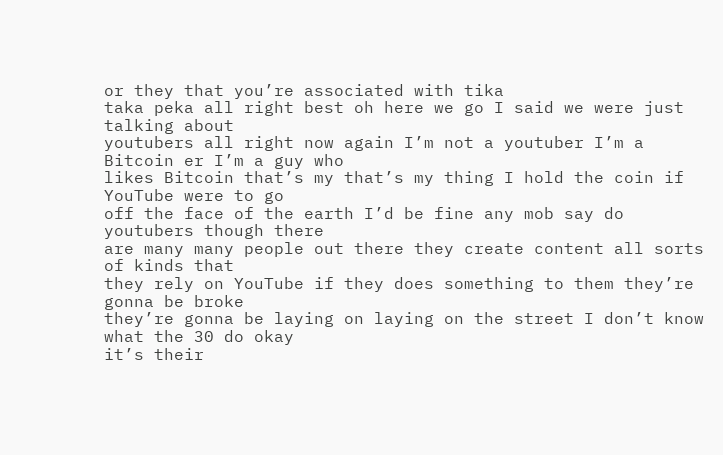or they that you’re associated with tika
taka peka all right best oh here we go I said we were just talking about
youtubers all right now again I’m not a youtuber I’m a Bitcoin er I’m a guy who
likes Bitcoin that’s my that’s my thing I hold the coin if YouTube were to go
off the face of the earth I’d be fine any mob say do youtubers though there
are many many people out there they create content all sorts of kinds that
they rely on YouTube if they does something to them they’re gonna be broke
they’re gonna be laying on laying on the street I don’t know what the 30 do okay
it’s their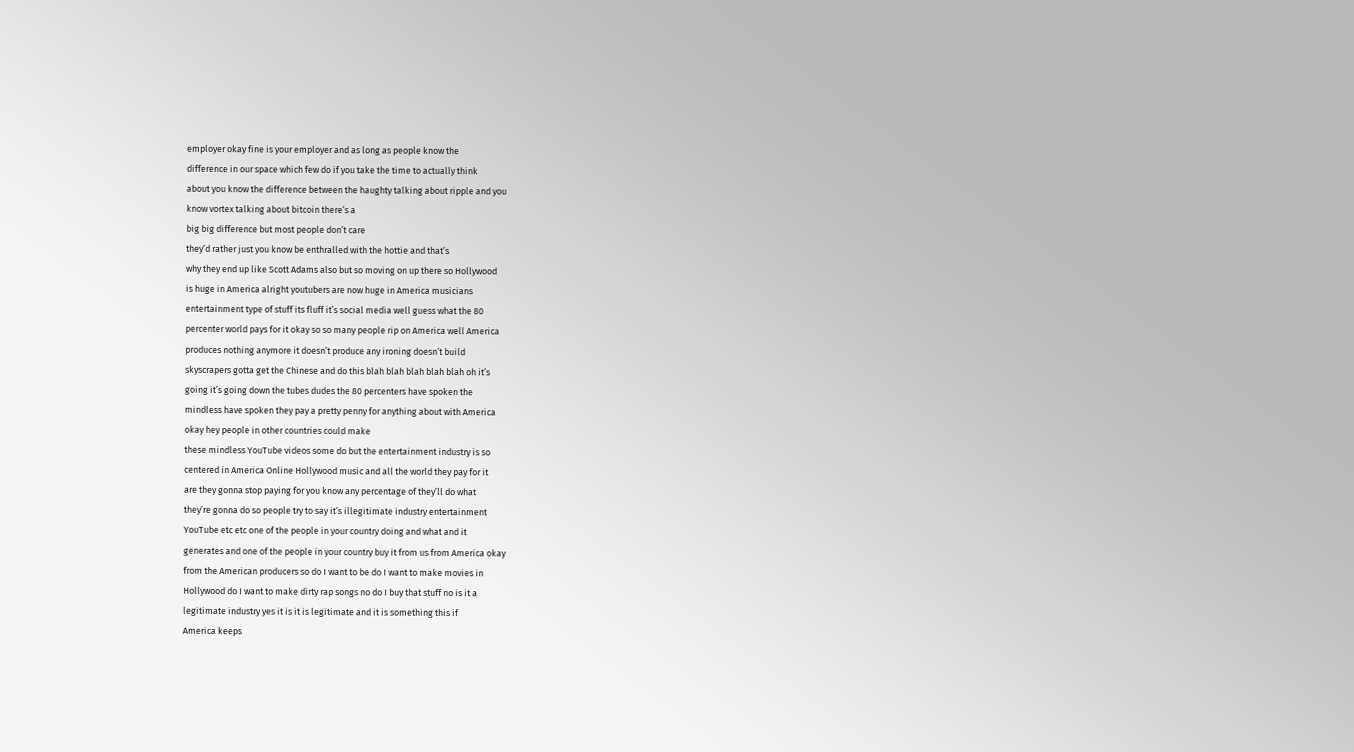employer okay fine is your employer and as long as people know the
difference in our space which few do if you take the time to actually think
about you know the difference between the haughty talking about ripple and you
know vortex talking about bitcoin there’s a
big big difference but most people don’t care
they’d rather just you know be enthralled with the hottie and that’s
why they end up like Scott Adams also but so moving on up there so Hollywood
is huge in America alright youtubers are now huge in America musicians
entertainment type of stuff its fluff it’s social media well guess what the 80
percenter world pays for it okay so so many people rip on America well America
produces nothing anymore it doesn’t produce any ironing doesn’t build
skyscrapers gotta get the Chinese and do this blah blah blah blah blah oh it’s
going it’s going down the tubes dudes the 80 percenters have spoken the
mindless have spoken they pay a pretty penny for anything about with America
okay hey people in other countries could make
these mindless YouTube videos some do but the entertainment industry is so
centered in America Online Hollywood music and all the world they pay for it
are they gonna stop paying for you know any percentage of they’ll do what
they’re gonna do so people try to say it’s illegitimate industry entertainment
YouTube etc etc one of the people in your country doing and what and it
generates and one of the people in your country buy it from us from America okay
from the American producers so do I want to be do I want to make movies in
Hollywood do I want to make dirty rap songs no do I buy that stuff no is it a
legitimate industry yes it is it is legitimate and it is something this if
America keeps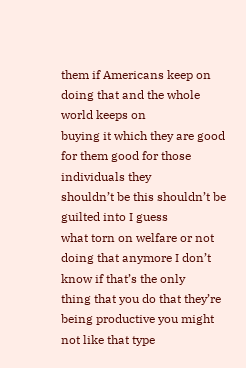them if Americans keep on doing that and the whole world keeps on
buying it which they are good for them good for those individuals they
shouldn’t be this shouldn’t be guilted into I guess
what torn on welfare or not doing that anymore I don’t know if that’s the only
thing that you do that they’re being productive you might not like that type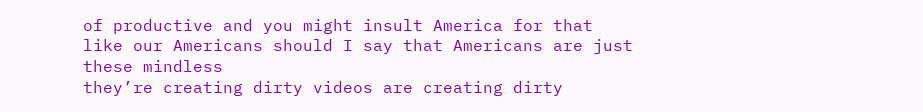of productive and you might insult America for that
like our Americans should I say that Americans are just these mindless
they’re creating dirty videos are creating dirty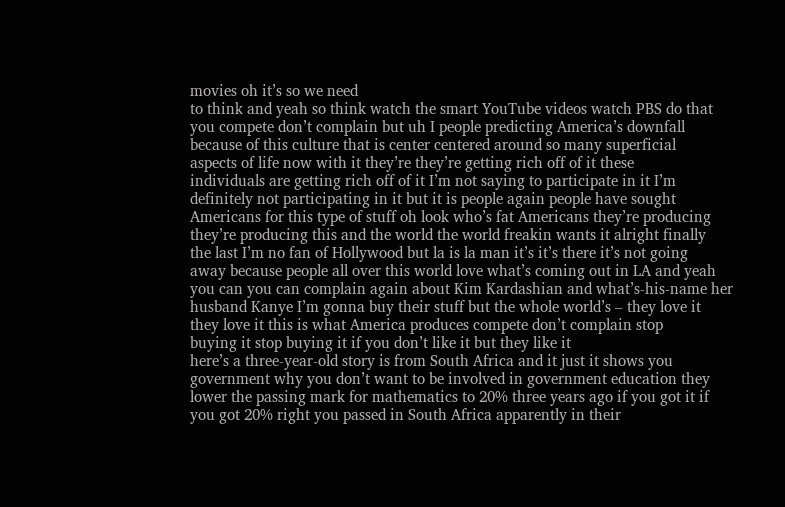movies oh it’s so we need
to think and yeah so think watch the smart YouTube videos watch PBS do that
you compete don’t complain but uh I people predicting America’s downfall
because of this culture that is center centered around so many superficial
aspects of life now with it they’re they’re getting rich off of it these
individuals are getting rich off of it I’m not saying to participate in it I’m
definitely not participating in it but it is people again people have sought
Americans for this type of stuff oh look who’s fat Americans they’re producing
they’re producing this and the world the world freakin wants it alright finally
the last I’m no fan of Hollywood but la is la man it’s it’s there it’s not going
away because people all over this world love what’s coming out in LA and yeah
you can you can complain again about Kim Kardashian and what’s-his-name her
husband Kanye I’m gonna buy their stuff but the whole world’s – they love it
they love it this is what America produces compete don’t complain stop
buying it stop buying it if you don’t like it but they like it
here’s a three-year-old story is from South Africa and it just it shows you
government why you don’t want to be involved in government education they
lower the passing mark for mathematics to 20% three years ago if you got it if
you got 20% right you passed in South Africa apparently in their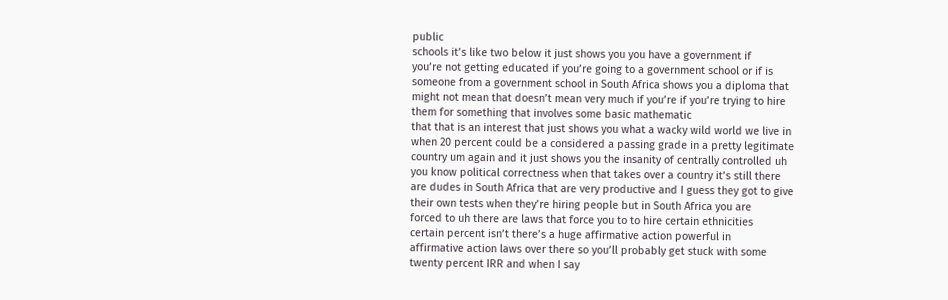public
schools it’s like two below it just shows you you have a government if
you’re not getting educated if you’re going to a government school or if is
someone from a government school in South Africa shows you a diploma that
might not mean that doesn’t mean very much if you’re if you’re trying to hire
them for something that involves some basic mathematic
that that is an interest that just shows you what a wacky wild world we live in
when 20 percent could be a considered a passing grade in a pretty legitimate
country um again and it just shows you the insanity of centrally controlled uh
you know political correctness when that takes over a country it’s still there
are dudes in South Africa that are very productive and I guess they got to give
their own tests when they’re hiring people but in South Africa you are
forced to uh there are laws that force you to to hire certain ethnicities
certain percent isn’t there’s a huge affirmative action powerful in
affirmative action laws over there so you’ll probably get stuck with some
twenty percent IRR and when I say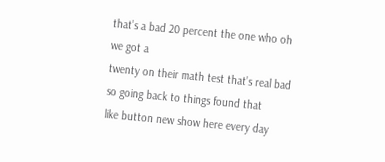that’s a bad 20 percent the one who oh we got a
twenty on their math test that’s real bad so going back to things found that
like button new show here every day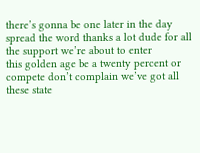there’s gonna be one later in the day
spread the word thanks a lot dude for all the support we’re about to enter
this golden age be a twenty percent or compete don’t complain we’ve got all
these state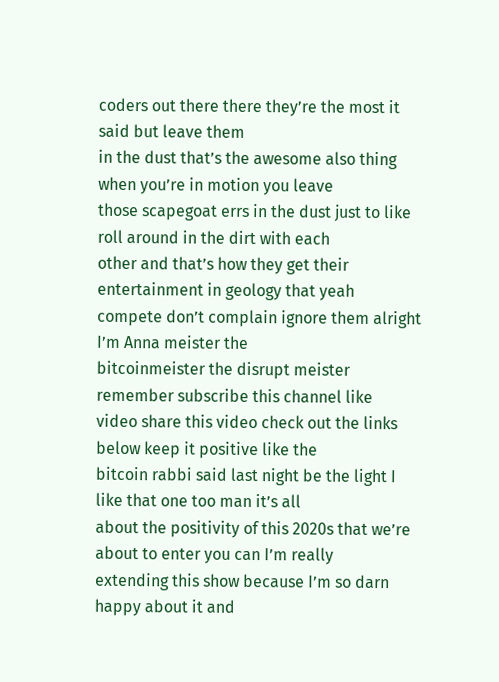coders out there there they’re the most it said but leave them
in the dust that’s the awesome also thing when you’re in motion you leave
those scapegoat errs in the dust just to like roll around in the dirt with each
other and that’s how they get their entertainment in geology that yeah
compete don’t complain ignore them alright I’m Anna meister the
bitcoinmeister the disrupt meister remember subscribe this channel like
video share this video check out the links below keep it positive like the
bitcoin rabbi said last night be the light I like that one too man it’s all
about the positivity of this 2020s that we’re about to enter you can I’m really
extending this show because I’m so darn happy about it and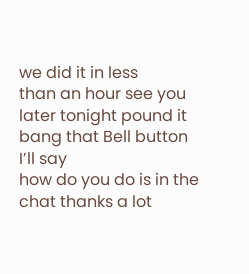we did it in less
than an hour see you later tonight pound it bang that Bell button I’ll say
how do you do is in the chat thanks a lot